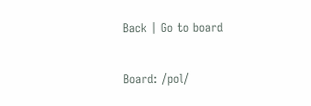Back | Go to board

Board: /pol/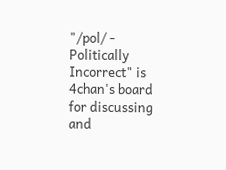"/pol/ - Politically Incorrect" is 4chan's board for discussing and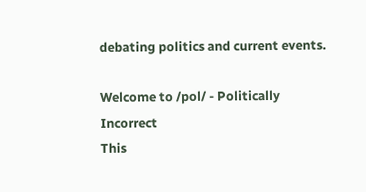debating politics and current events.

Welcome to /pol/ - Politically Incorrect
This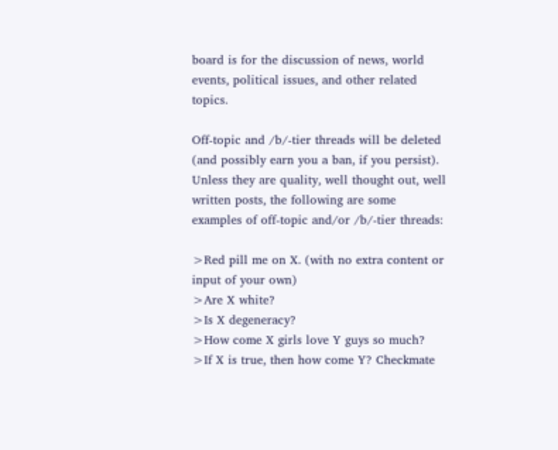board is for the discussion of news, world events, political issues, and other related topics.

Off-topic and /b/-tier threads will be deleted (and possibly earn you a ban, if you persist). Unless they are quality, well thought out, well written posts, the following are some examples of off-topic and/or /b/-tier threads:

>Red pill me on X. (with no extra content or input of your own)
>Are X white?
>Is X degeneracy?
>How come X girls love Y guys so much?
>If X is true, then how come Y? Checkmate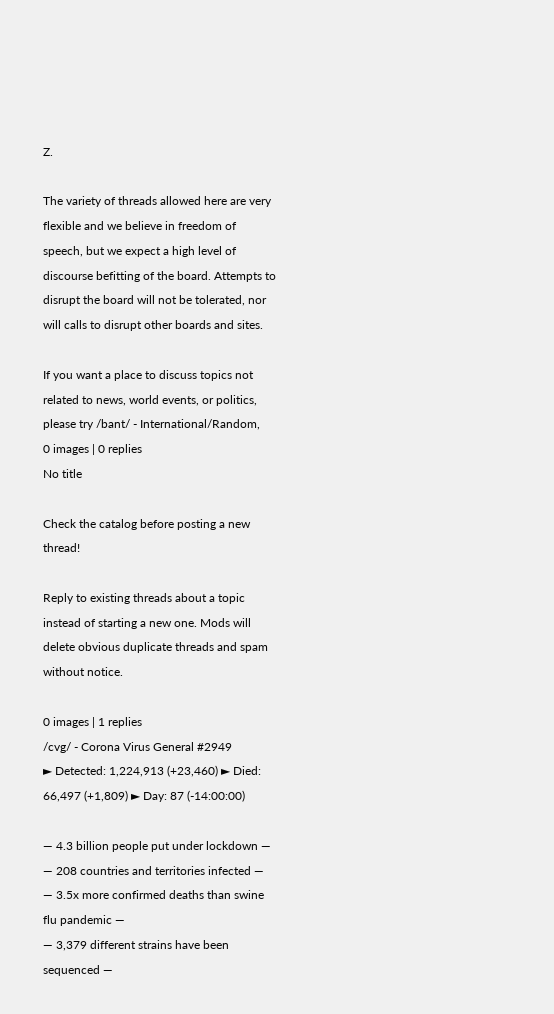Z.

The variety of threads allowed here are very flexible and we believe in freedom of speech, but we expect a high level of discourse befitting of the board. Attempts to disrupt the board will not be tolerated, nor will calls to disrupt other boards and sites.

If you want a place to discuss topics not related to news, world events, or politics, please try /bant/ - International/Random,
0 images | 0 replies
No title

Check the catalog before posting a new thread!

Reply to existing threads about a topic instead of starting a new one. Mods will delete obvious duplicate threads and spam without notice.

0 images | 1 replies
/cvg/ - Corona Virus General #2949
► Detected: 1,224,913 (+23,460) ► Died: 66,497 (+1,809) ► Day: 87 (-14:00:00)

— 4.3 billion people put under lockdown —
— 208 countries and territories infected —
— 3.5x more confirmed deaths than swine flu pandemic —
— 3,379 different strains have been sequenced —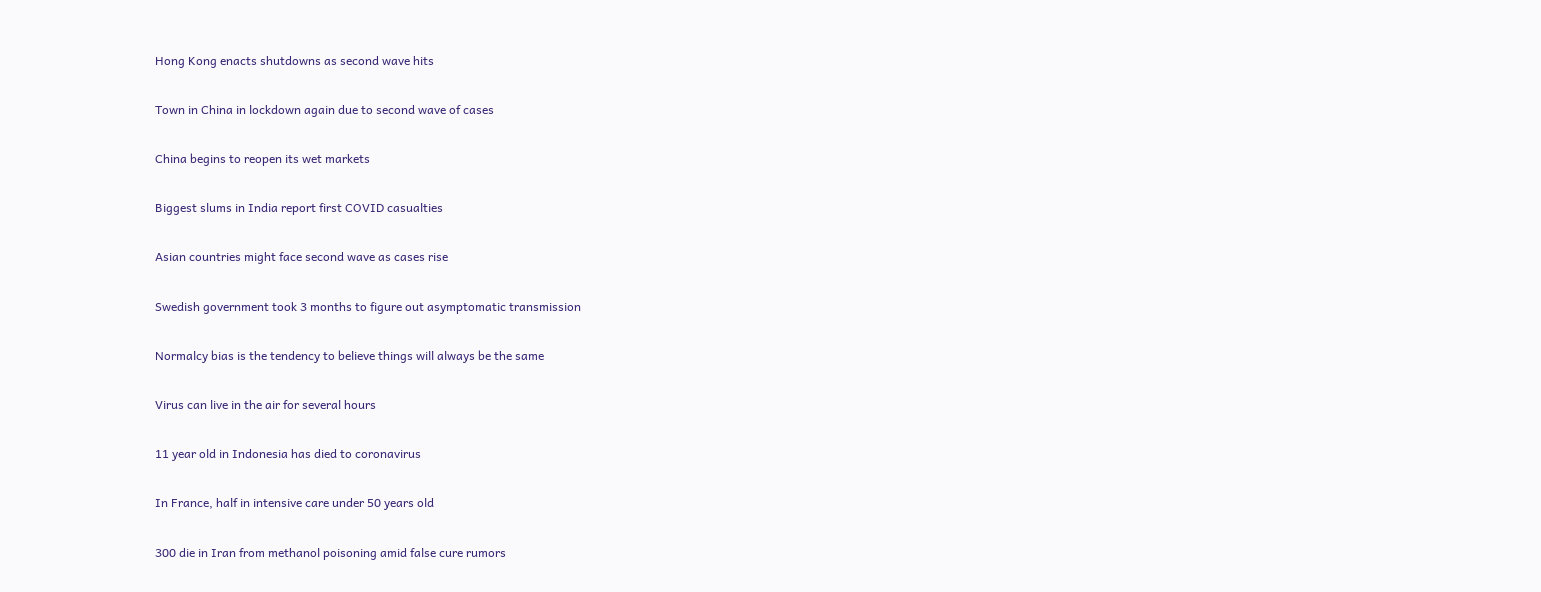Hong Kong enacts shutdowns as second wave hits

Town in China in lockdown again due to second wave of cases

China begins to reopen its wet markets

Biggest slums in India report first COVID casualties

Asian countries might face second wave as cases rise

Swedish government took 3 months to figure out asymptomatic transmission

Normalcy bias is the tendency to believe things will always be the same

Virus can live in the air for several hours

11 year old in Indonesia has died to coronavirus

In France, half in intensive care under 50 years old

300 die in Iran from methanol poisoning amid false cure rumors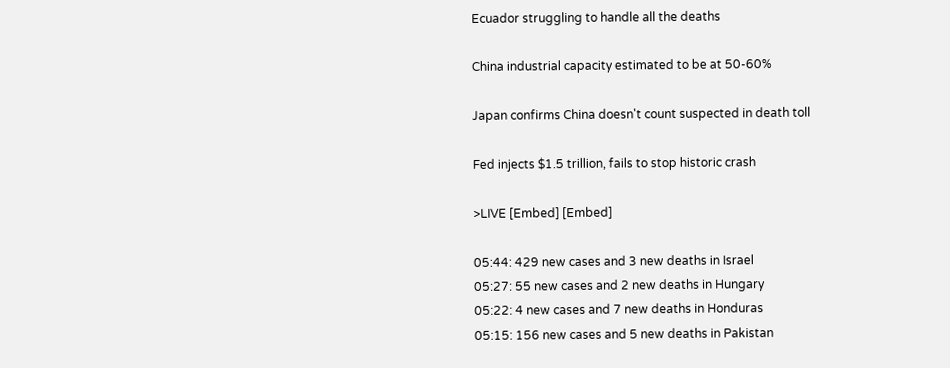Ecuador struggling to handle all the deaths

China industrial capacity estimated to be at 50-60%

Japan confirms China doesn't count suspected in death toll

Fed injects $1.5 trillion, fails to stop historic crash

>LIVE [Embed] [Embed]

05:44: 429 new cases and 3 new deaths in Israel
05:27: 55 new cases and 2 new deaths in Hungary
05:22: 4 new cases and 7 new deaths in Honduras
05:15: 156 new cases and 5 new deaths in Pakistan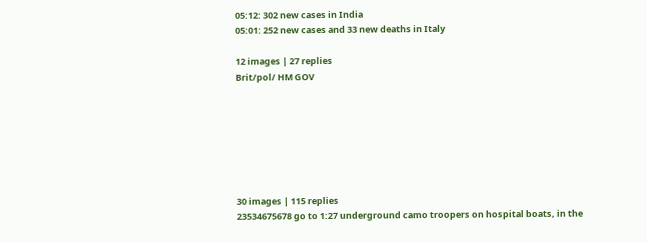05:12: 302 new cases in India
05:01: 252 new cases and 33 new deaths in Italy

12 images | 27 replies
Brit/pol/ HM GOV







30 images | 115 replies
23534675678 go to 1:27 underground camo troopers on hospital boats, in the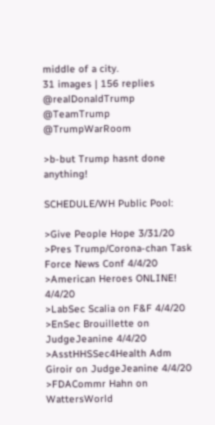middle of a city.
31 images | 156 replies
@realDonaldTrump @TeamTrump @TrumpWarRoom

>b-but Trump hasnt done anything!

SCHEDULE/WH Public Pool:

>Give People Hope 3/31/20
>Pres Trump/Corona-chan Task Force News Conf 4/4/20
>American Heroes ONLINE! 4/4/20
>LabSec Scalia on F&F 4/4/20
>EnSec Brouillette on JudgeJeanine 4/4/20
>AsstHHSSec4Health Adm Giroir on JudgeJeanine 4/4/20
>FDACommr Hahn on WattersWorld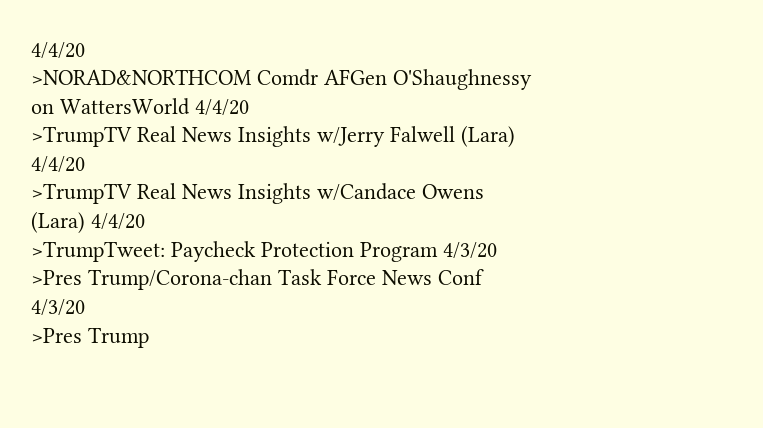4/4/20
>NORAD&NORTHCOM Comdr AFGen O'Shaughnessy on WattersWorld 4/4/20
>TrumpTV Real News Insights w/Jerry Falwell (Lara) 4/4/20
>TrumpTV Real News Insights w/Candace Owens (Lara) 4/4/20
>TrumpTweet: Paycheck Protection Program 4/3/20
>Pres Trump/Corona-chan Task Force News Conf 4/3/20
>Pres Trump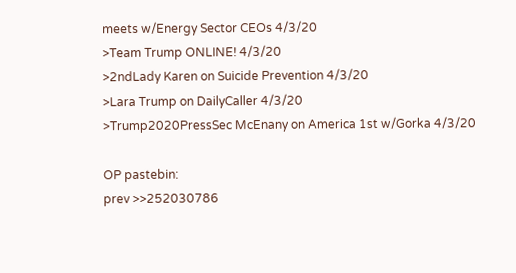meets w/Energy Sector CEOs 4/3/20
>Team Trump ONLINE! 4/3/20
>2ndLady Karen on Suicide Prevention 4/3/20
>Lara Trump on DailyCaller 4/3/20
>Trump2020PressSec McEnany on America 1st w/Gorka 4/3/20

OP pastebin:
prev >>252030786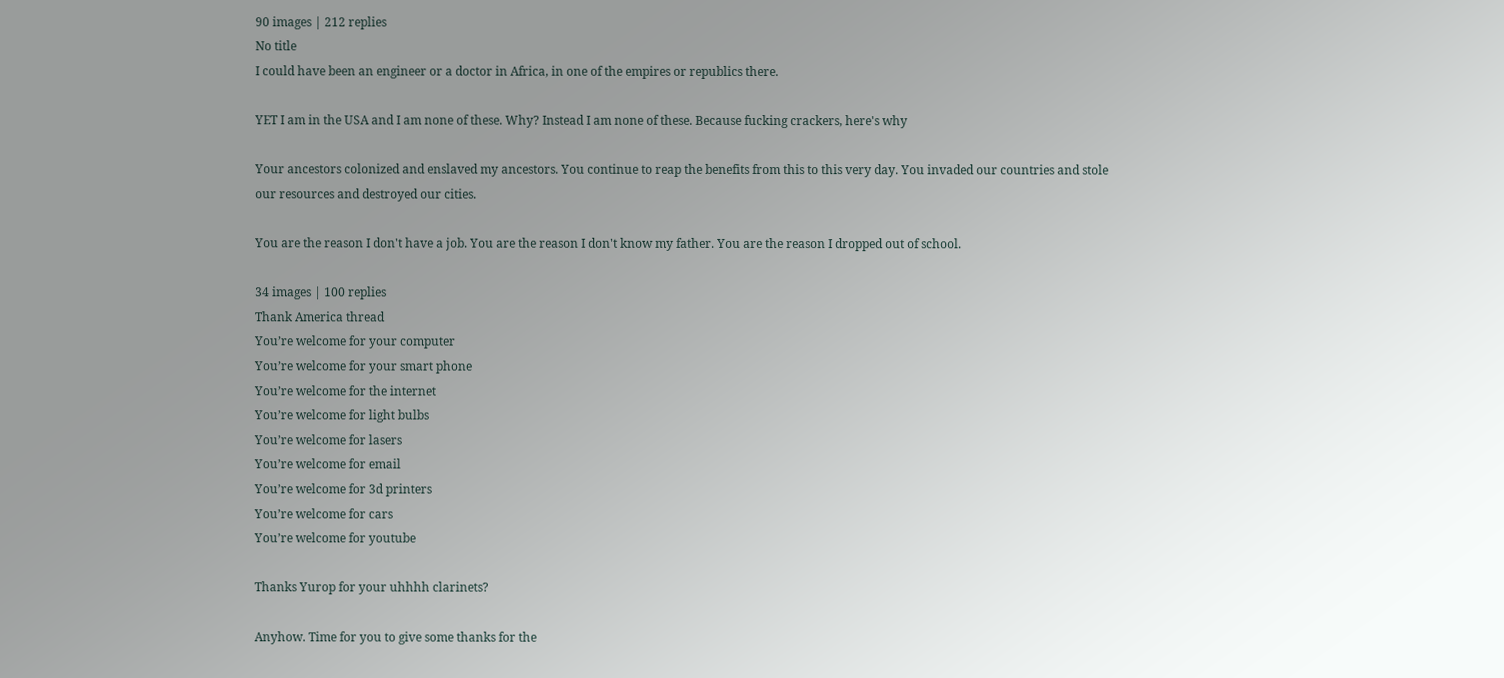90 images | 212 replies
No title
I could have been an engineer or a doctor in Africa, in one of the empires or republics there.

YET I am in the USA and I am none of these. Why? Instead I am none of these. Because fucking crackers, here's why

Your ancestors colonized and enslaved my ancestors. You continue to reap the benefits from this to this very day. You invaded our countries and stole our resources and destroyed our cities.

You are the reason I don't have a job. You are the reason I don't know my father. You are the reason I dropped out of school.

34 images | 100 replies
Thank America thread
You’re welcome for your computer
You’re welcome for your smart phone
You’re welcome for the internet
You’re welcome for light bulbs
You’re welcome for lasers
You’re welcome for email
You’re welcome for 3d printers
You’re welcome for cars
You’re welcome for youtube

Thanks Yurop for your uhhhh clarinets?

Anyhow. Time for you to give some thanks for the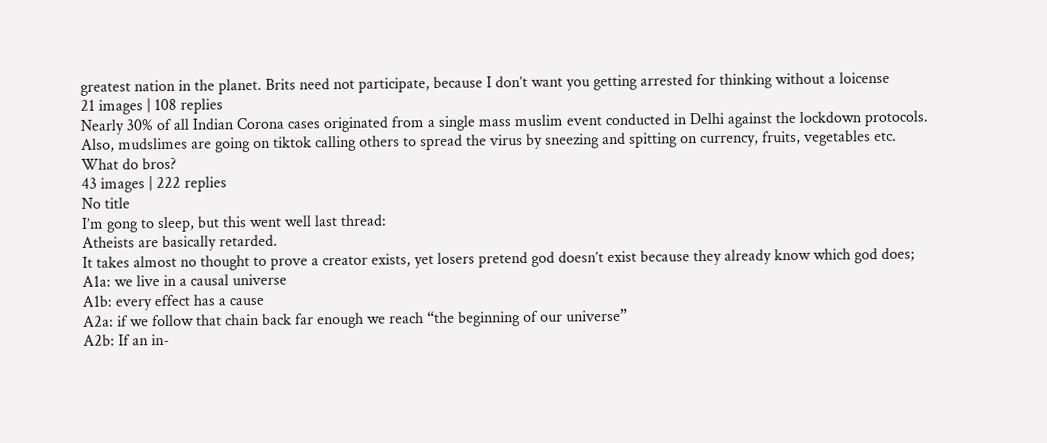greatest nation in the planet. Brits need not participate, because I don’t want you getting arrested for thinking without a loicense
21 images | 108 replies
Nearly 30% of all Indian Corona cases originated from a single mass muslim event conducted in Delhi against the lockdown protocols. Also, mudslimes are going on tiktok calling others to spread the virus by sneezing and spitting on currency, fruits, vegetables etc. What do bros?
43 images | 222 replies
No title
I’m gong to sleep, but this went well last thread:
Atheists are basically retarded.
It takes almost no thought to prove a creator exists, yet losers pretend god doesn’t exist because they already know which god does;
A1a: we live in a causal universe
A1b: every effect has a cause
A2a: if we follow that chain back far enough we reach “the beginning of our universe”
A2b: If an in-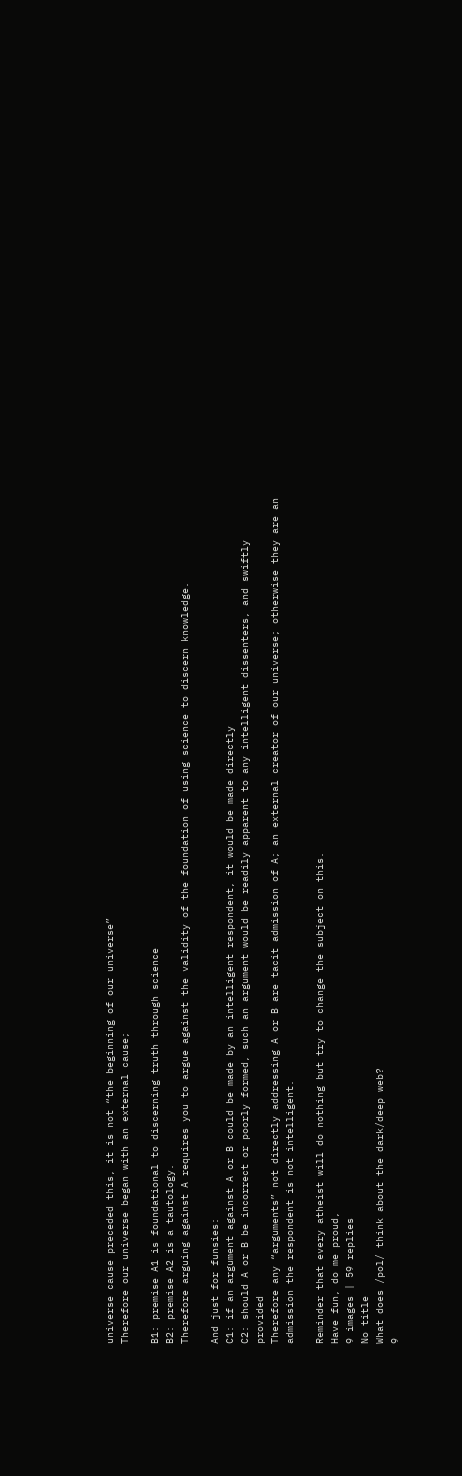universe cause preceded this, it is not “the beginning of our universe”
Therefore our universe began with an external cause;

B1: premise A1 is foundational to discerning truth through science
B2: premise A2 is a tautology.
Therefore arguing against A requires you to argue against the validity of the foundation of using science to discern knowledge.

And just for funsies:
C1: if an argument against A or B could be made by an intelligent respondent, it would be made directly
C2: should A or B be incorrect or poorly formed, such an argument would be readily apparent to any intelligent dissenters, and swiftly provided
Therefore any “arguments” not directly addressing A or B are tacit admission of A; an external creator of our universe; otherwise they are an admission the respondent is not intelligent.

Reminder that every atheist will do nothing but try to change the subject on this.
Have fun, do me proud,
9 images | 59 replies
No title
What does /pol/ think about the dark/deep web?
9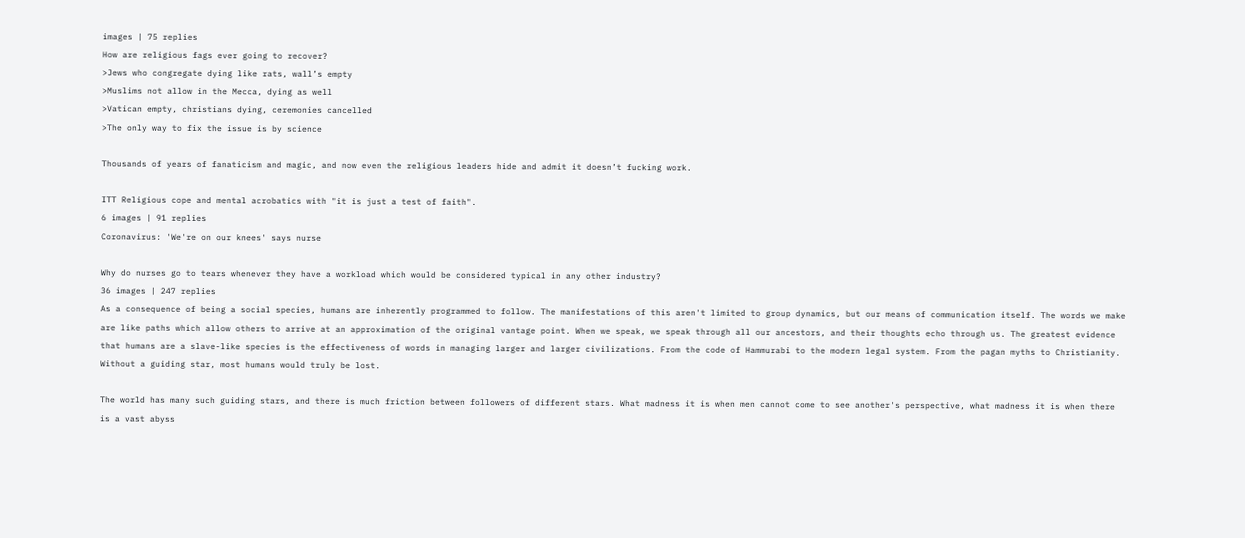images | 75 replies
How are religious fags ever going to recover?
>Jews who congregate dying like rats, wall’s empty
>Muslims not allow in the Mecca, dying as well
>Vatican empty, christians dying, ceremonies cancelled
>The only way to fix the issue is by science

Thousands of years of fanaticism and magic, and now even the religious leaders hide and admit it doesn’t fucking work.

ITT Religious cope and mental acrobatics with "it is just a test of faith".
6 images | 91 replies
Coronavirus: 'We're on our knees' says nurse

Why do nurses go to tears whenever they have a workload which would be considered typical in any other industry?
36 images | 247 replies
As a consequence of being a social species, humans are inherently programmed to follow. The manifestations of this aren't limited to group dynamics, but our means of communication itself. The words we make are like paths which allow others to arrive at an approximation of the original vantage point. When we speak, we speak through all our ancestors, and their thoughts echo through us. The greatest evidence that humans are a slave-like species is the effectiveness of words in managing larger and larger civilizations. From the code of Hammurabi to the modern legal system. From the pagan myths to Christianity. Without a guiding star, most humans would truly be lost.

The world has many such guiding stars, and there is much friction between followers of different stars. What madness it is when men cannot come to see another's perspective, what madness it is when there is a vast abyss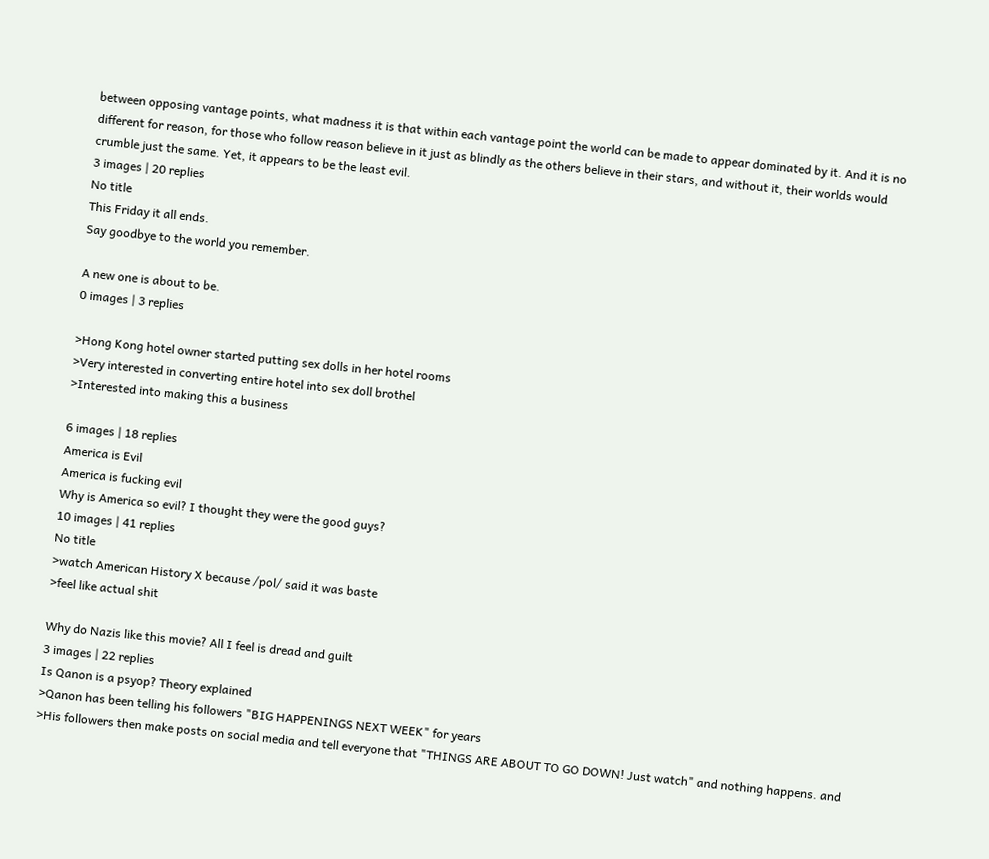between opposing vantage points, what madness it is that within each vantage point the world can be made to appear dominated by it. And it is no different for reason, for those who follow reason believe in it just as blindly as the others believe in their stars, and without it, their worlds would crumble just the same. Yet, it appears to be the least evil.
3 images | 20 replies
No title
This Friday it all ends.
Say goodbye to the world you remember.

A new one is about to be.
0 images | 3 replies

>Hong Kong hotel owner started putting sex dolls in her hotel rooms
>Very interested in converting entire hotel into sex doll brothel
>Interested into making this a business

6 images | 18 replies
America is Evil
America is fucking evil
Why is America so evil? I thought they were the good guys?
10 images | 41 replies
No title
>watch American History X because /pol/ said it was baste
>feel like actual shit

Why do Nazis like this movie? All I feel is dread and guilt
3 images | 22 replies
Is Qanon is a psyop? Theory explained
>Qanon has been telling his followers "BIG HAPPENINGS NEXT WEEK" for years
>His followers then make posts on social media and tell everyone that "THINGS ARE ABOUT TO GO DOWN! Just watch" and nothing happens. and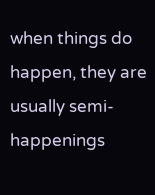when things do happen, they are usually semi-happenings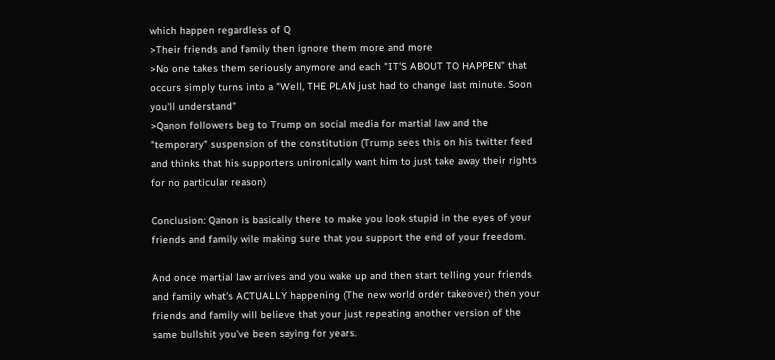which happen regardless of Q
>Their friends and family then ignore them more and more
>No one takes them seriously anymore and each "IT'S ABOUT TO HAPPEN" that occurs simply turns into a "Well, THE PLAN just had to change last minute. Soon you'll understand"
>Qanon followers beg to Trump on social media for martial law and the "temporary" suspension of the constitution (Trump sees this on his twitter feed and thinks that his supporters unironically want him to just take away their rights for no particular reason)

Conclusion: Qanon is basically there to make you look stupid in the eyes of your friends and family wile making sure that you support the end of your freedom.

And once martial law arrives and you wake up and then start telling your friends and family what's ACTUALLY happening (The new world order takeover) then your friends and family will believe that your just repeating another version of the same bullshit you've been saying for years.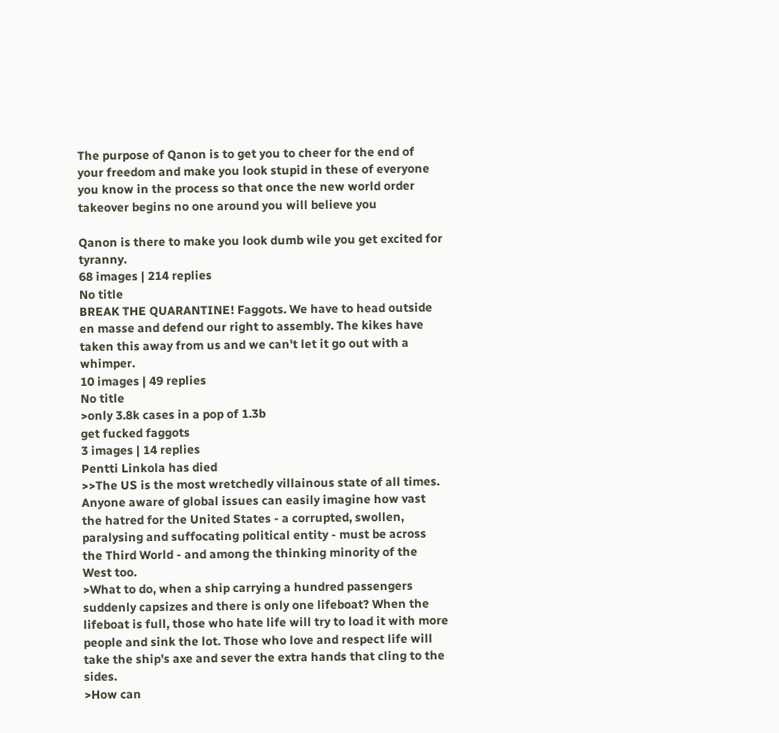The purpose of Qanon is to get you to cheer for the end of your freedom and make you look stupid in these of everyone you know in the process so that once the new world order takeover begins no one around you will believe you

Qanon is there to make you look dumb wile you get excited for tyranny.
68 images | 214 replies
No title
BREAK THE QUARANTINE! Faggots. We have to head outside en masse and defend our right to assembly. The kikes have taken this away from us and we can't let it go out with a whimper.
10 images | 49 replies
No title
>only 3.8k cases in a pop of 1.3b
get fucked faggots
3 images | 14 replies
Pentti Linkola has died
>>The US is the most wretchedly villainous state of all times. Anyone aware of global issues can easily imagine how vast the hatred for the United States - a corrupted, swollen, paralysing and suffocating political entity - must be across the Third World - and among the thinking minority of the West too.
>What to do, when a ship carrying a hundred passengers suddenly capsizes and there is only one lifeboat? When the lifeboat is full, those who hate life will try to load it with more people and sink the lot. Those who love and respect life will take the ship's axe and sever the extra hands that cling to the sides.
>How can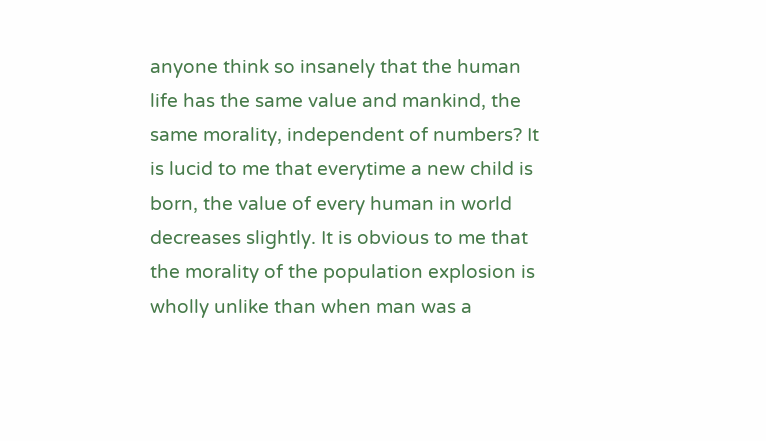anyone think so insanely that the human life has the same value and mankind, the same morality, independent of numbers? It is lucid to me that everytime a new child is born, the value of every human in world decreases slightly. It is obvious to me that the morality of the population explosion is wholly unlike than when man was a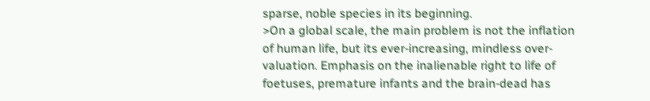sparse, noble species in its beginning.
>On a global scale, the main problem is not the inflation of human life, but its ever-increasing, mindless over-valuation. Emphasis on the inalienable right to life of foetuses, premature infants and the brain-dead has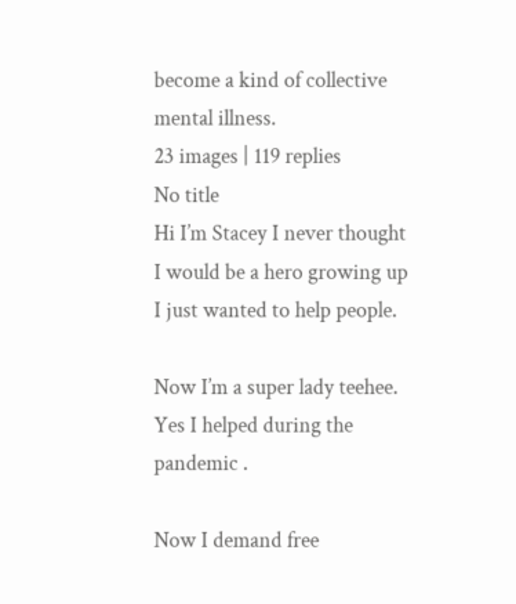become a kind of collective mental illness.
23 images | 119 replies
No title
Hi I’m Stacey I never thought I would be a hero growing up I just wanted to help people.

Now I’m a super lady teehee. Yes I helped during the pandemic .

Now I demand free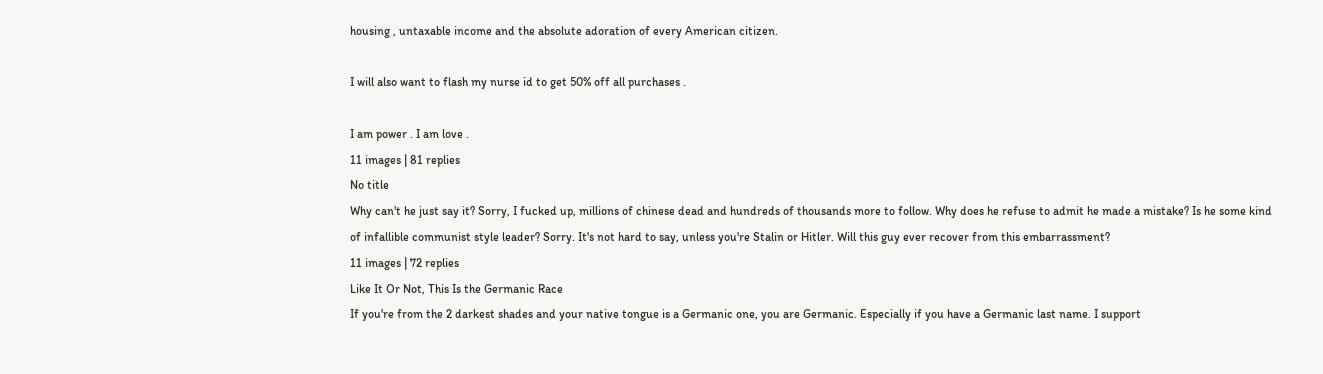housing , untaxable income and the absolute adoration of every American citizen.

I will also want to flash my nurse id to get 50% off all purchases .

I am power . I am love .
11 images | 81 replies
No title
Why can't he just say it? Sorry, I fucked up, millions of chinese dead and hundreds of thousands more to follow. Why does he refuse to admit he made a mistake? Is he some kind of infallible communist style leader? Sorry. It's not hard to say, unless you're Stalin or Hitler. Will this guy ever recover from this embarrassment?
11 images | 72 replies
Like It Or Not, This Is the Germanic Race
If you're from the 2 darkest shades and your native tongue is a Germanic one, you are Germanic. Especially if you have a Germanic last name. I support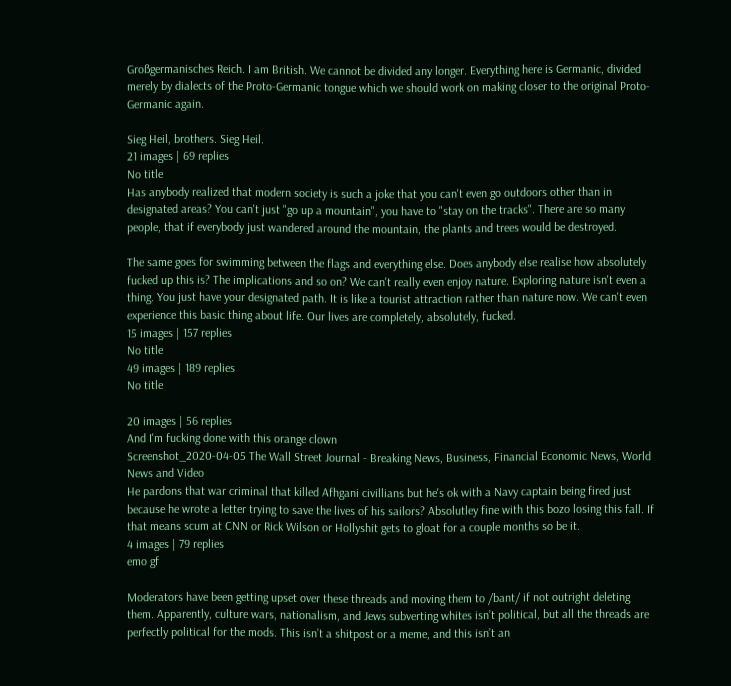Großgermanisches Reich. I am British. We cannot be divided any longer. Everything here is Germanic, divided merely by dialects of the Proto-Germanic tongue which we should work on making closer to the original Proto-Germanic again.

Sieg Heil, brothers. Sieg Heil.
21 images | 69 replies
No title
Has anybody realized that modern society is such a joke that you can't even go outdoors other than in designated areas? You can't just "go up a mountain", you have to "stay on the tracks". There are so many people, that if everybody just wandered around the mountain, the plants and trees would be destroyed.

The same goes for swimming between the flags and everything else. Does anybody else realise how absolutely fucked up this is? The implications and so on? We can't really even enjoy nature. Exploring nature isn't even a thing. You just have your designated path. It is like a tourist attraction rather than nature now. We can't even experience this basic thing about life. Our lives are completely, absolutely, fucked.
15 images | 157 replies
No title
49 images | 189 replies
No title

20 images | 56 replies
And I'm fucking done with this orange clown
Screenshot_2020-04-05 The Wall Street Journal - Breaking News, Business, Financial Economic News, World News and Video
He pardons that war criminal that killed Afhgani civillians but he's ok with a Navy captain being fired just because he wrote a letter trying to save the lives of his sailors? Absolutley fine with this bozo losing this fall. If that means scum at CNN or Rick Wilson or Hollyshit gets to gloat for a couple months so be it.
4 images | 79 replies
emo gf

Moderators have been getting upset over these threads and moving them to /bant/ if not outright deleting them. Apparently, culture wars, nationalism, and Jews subverting whites isn’t political, but all the threads are perfectly political for the mods. This isn’t a shitpost or a meme, and this isn’t an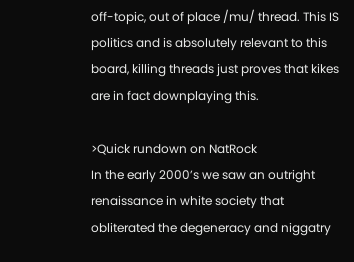off-topic, out of place /mu/ thread. This IS politics and is absolutely relevant to this board, killing threads just proves that kikes are in fact downplaying this.

>Quick rundown on NatRock
In the early 2000’s we saw an outright renaissance in white society that obliterated the degeneracy and niggatry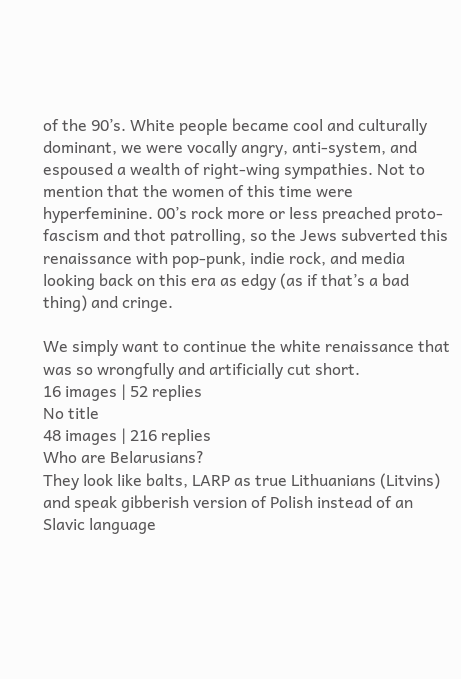of the 90’s. White people became cool and culturally dominant, we were vocally angry, anti-system, and espoused a wealth of right-wing sympathies. Not to mention that the women of this time were hyperfeminine. 00’s rock more or less preached proto-fascism and thot patrolling, so the Jews subverted this renaissance with pop-punk, indie rock, and media looking back on this era as edgy (as if that’s a bad thing) and cringe.

We simply want to continue the white renaissance that was so wrongfully and artificially cut short.
16 images | 52 replies
No title
48 images | 216 replies
Who are Belarusians?
They look like balts, LARP as true Lithuanians (Litvins) and speak gibberish version of Polish instead of an Slavic language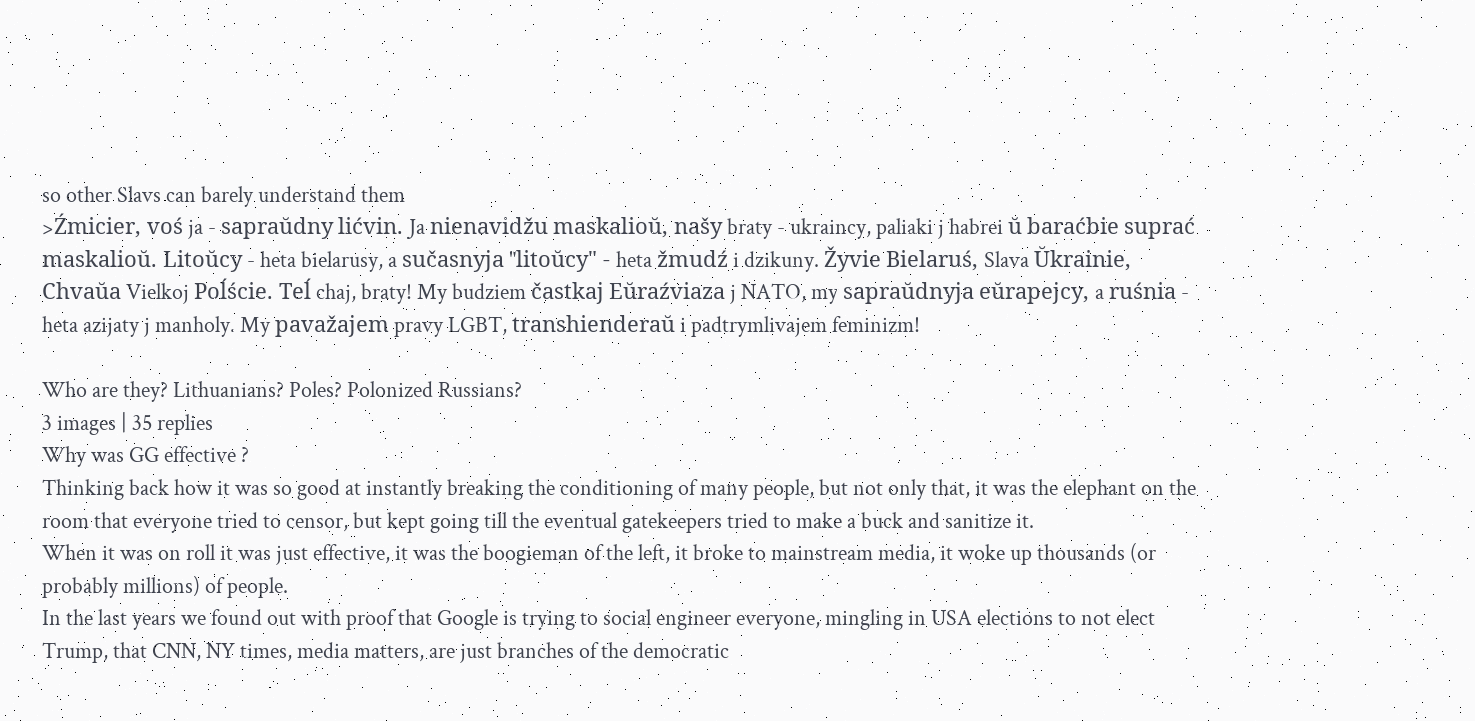so other Slavs can barely understand them
>Źmicier, voś ja - sapraŭdny lićvin. Ja nienavidžu maskalioŭ, našy braty - ukraincy, paliaki j habrei ŭ baraćbie suprać maskalioŭ. Litoŭcy - heta bielarusy, a sučasnyja "litoŭcy" - heta žmudź i dzikuny. Žyvie Bielaruś, Slava Ŭkrainie, Chvaŭa Vielkoj Poĺście. Teĺ chaj, braty! My budziem častkaj Eŭraźviaza j NATO, my sapraŭdnyja eŭrapejcy, a ruśnia - heta azijaty j manholy. My pavažajem pravy LGBT, transhienderaŭ i padtrymlivajem feminizm!

Who are they? Lithuanians? Poles? Polonized Russians?
3 images | 35 replies
Why was GG effective ?
Thinking back how it was so good at instantly breaking the conditioning of many people, but not only that, it was the elephant on the room that everyone tried to censor, but kept going till the eventual gatekeepers tried to make a buck and sanitize it.
When it was on roll it was just effective, it was the boogieman of the left, it broke to mainstream media, it woke up thousands (or probably millions) of people.
In the last years we found out with proof that Google is trying to social engineer everyone, mingling in USA elections to not elect Trump, that CNN, NY times, media matters, are just branches of the democratic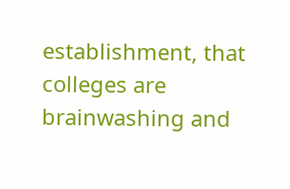establishment, that colleges are brainwashing and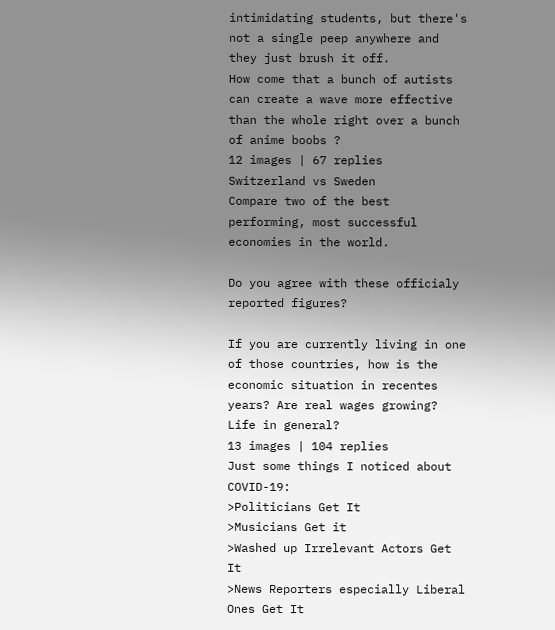intimidating students, but there's not a single peep anywhere and they just brush it off.
How come that a bunch of autists can create a wave more effective than the whole right over a bunch of anime boobs ?
12 images | 67 replies
Switzerland vs Sweden
Compare two of the best performing, most successful economies in the world.

Do you agree with these officialy reported figures?

If you are currently living in one of those countries, how is the economic situation in recentes years? Are real wages growing? Life in general?
13 images | 104 replies
Just some things I noticed about COVID-19:
>Politicians Get It
>Musicians Get it
>Washed up Irrelevant Actors Get It
>News Reporters especially Liberal Ones Get It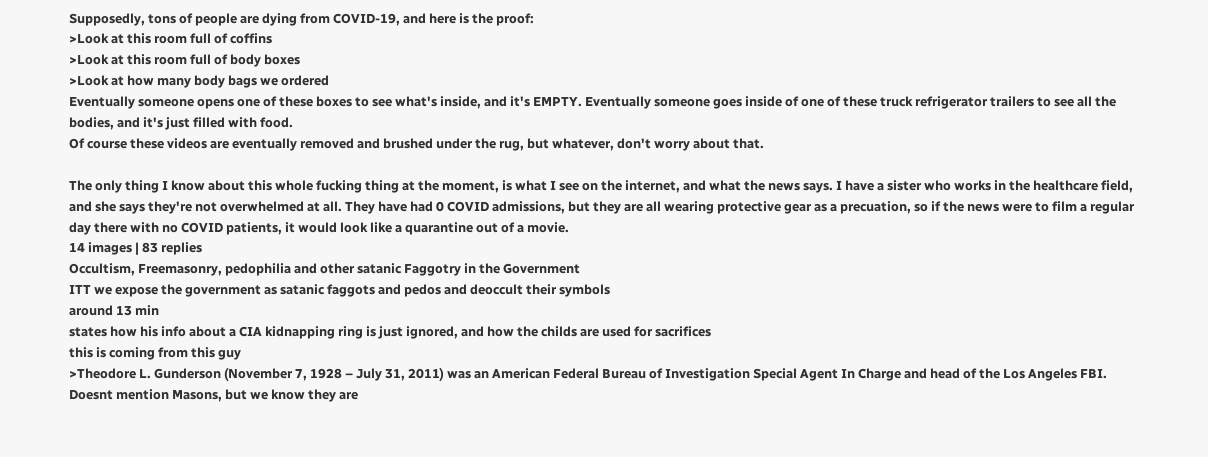Supposedly, tons of people are dying from COVID-19, and here is the proof:
>Look at this room full of coffins
>Look at this room full of body boxes
>Look at how many body bags we ordered
Eventually someone opens one of these boxes to see what's inside, and it's EMPTY. Eventually someone goes inside of one of these truck refrigerator trailers to see all the bodies, and it's just filled with food.
Of course these videos are eventually removed and brushed under the rug, but whatever, don't worry about that.

The only thing I know about this whole fucking thing at the moment, is what I see on the internet, and what the news says. I have a sister who works in the healthcare field, and she says they're not overwhelmed at all. They have had 0 COVID admissions, but they are all wearing protective gear as a precuation, so if the news were to film a regular day there with no COVID patients, it would look like a quarantine out of a movie.
14 images | 83 replies
Occultism, Freemasonry, pedophilia and other satanic Faggotry in the Government
ITT we expose the government as satanic faggots and pedos and deoccult their symbols
around 13 min
states how his info about a CIA kidnapping ring is just ignored, and how the childs are used for sacrifices
this is coming from this guy
>Theodore L. Gunderson (November 7, 1928 – July 31, 2011) was an American Federal Bureau of Investigation Special Agent In Charge and head of the Los Angeles FBI.
Doesnt mention Masons, but we know they are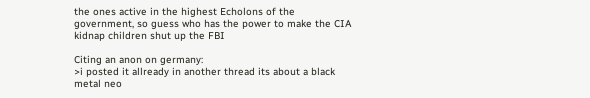the ones active in the highest Echolons of the government, so guess who has the power to make the CIA kidnap children shut up the FBI

Citing an anon on germany:
>i posted it allready in another thread its about a black metal neo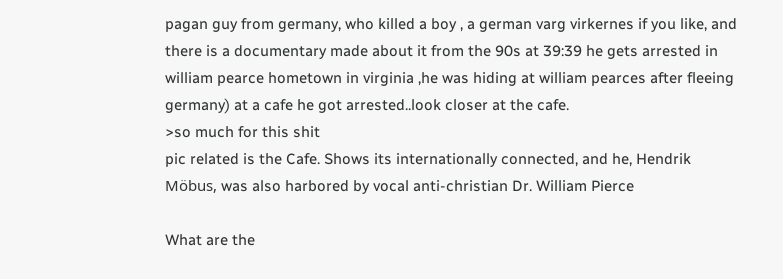pagan guy from germany, who killed a boy , a german varg virkernes if you like, and there is a documentary made about it from the 90s at 39:39 he gets arrested in william pearce hometown in virginia ,he was hiding at william pearces after fleeing germany) at a cafe he got arrested..look closer at the cafe.
>so much for this shit
pic related is the Cafe. Shows its internationally connected, and he, Hendrik Möbus, was also harbored by vocal anti-christian Dr. William Pierce

What are the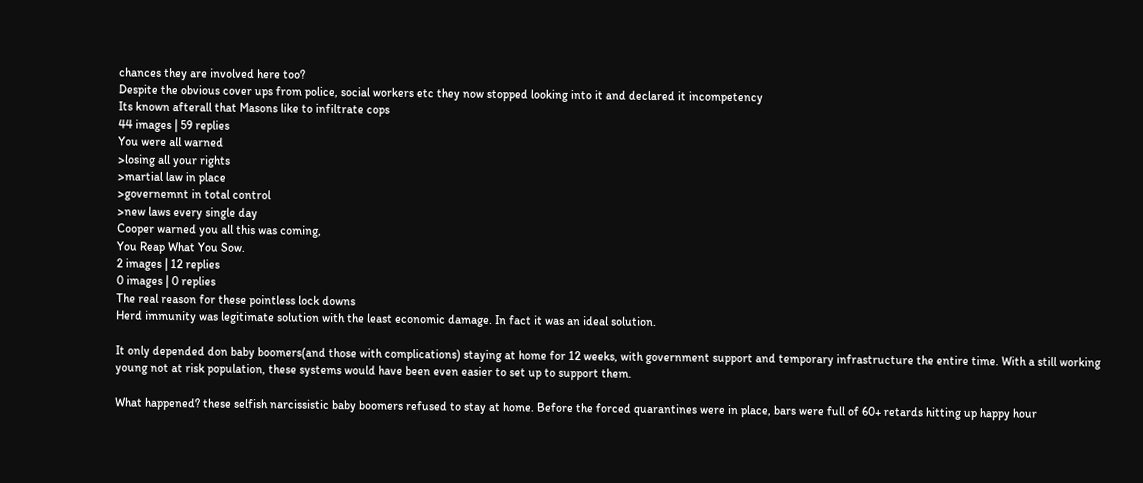chances they are involved here too?
Despite the obvious cover ups from police, social workers etc they now stopped looking into it and declared it incompetency
Its known afterall that Masons like to infiltrate cops
44 images | 59 replies
You were all warned
>losing all your rights
>martial law in place
>governemnt in total control
>new laws every single day
Cooper warned you all this was coming,
You Reap What You Sow.
2 images | 12 replies
0 images | 0 replies
The real reason for these pointless lock downs
Herd immunity was legitimate solution with the least economic damage. In fact it was an ideal solution.

It only depended don baby boomers(and those with complications) staying at home for 12 weeks, with government support and temporary infrastructure the entire time. With a still working young not at risk population, these systems would have been even easier to set up to support them.

What happened? these selfish narcissistic baby boomers refused to stay at home. Before the forced quarantines were in place, bars were full of 60+ retards hitting up happy hour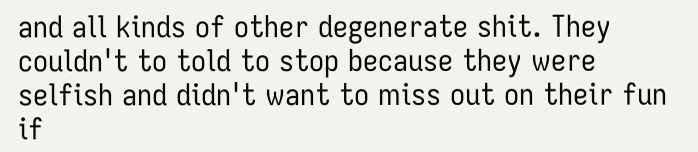and all kinds of other degenerate shit. They couldn't to told to stop because they were selfish and didn't want to miss out on their fun if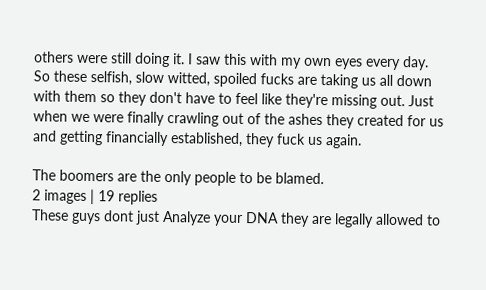others were still doing it. I saw this with my own eyes every day.
So these selfish, slow witted, spoiled fucks are taking us all down with them so they don't have to feel like they're missing out. Just when we were finally crawling out of the ashes they created for us and getting financially established, they fuck us again.

The boomers are the only people to be blamed.
2 images | 19 replies
These guys dont just Analyze your DNA they are legally allowed to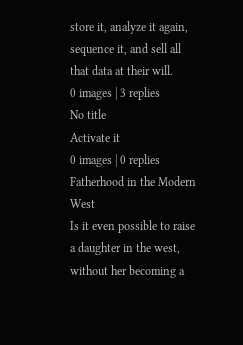store it, analyze it again, sequence it, and sell all that data at their will.
0 images | 3 replies
No title
Activate it
0 images | 0 replies
Fatherhood in the Modern West
Is it even possible to raise a daughter in the west, without her becoming a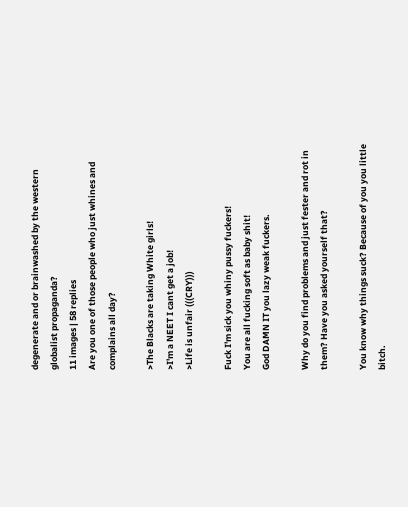degenerate and or brainwashed by the western globalist propaganda?
11 images | 58 replies
Are you one of those people who just whines and complains all day?

>The Blacks are taking White girls!
>I'm a NEET I cant get a job!
>Life is unfair (((CRY)))

Fuck I'm sick you whiny pussy fuckers!
You are all fucking soft as baby shit!
God DAMN IT you lazy weak fuckers.

Why do you find problems and just fester and rot in them? Have you asked yourself that?

You know why things suck? Because of you you little bitch.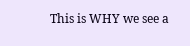This is WHY we see a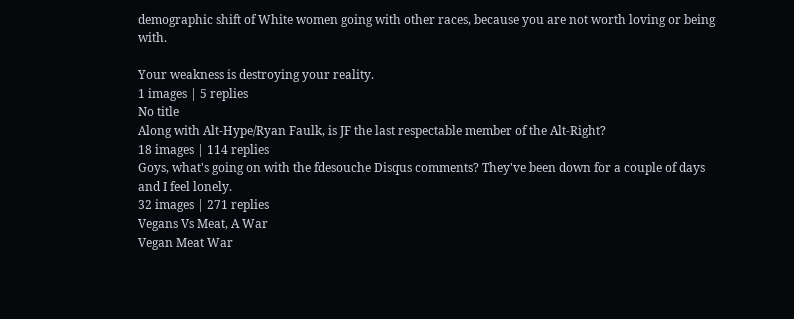demographic shift of White women going with other races, because you are not worth loving or being with.

Your weakness is destroying your reality.
1 images | 5 replies
No title
Along with Alt-Hype/Ryan Faulk, is JF the last respectable member of the Alt-Right?
18 images | 114 replies
Goys, what's going on with the fdesouche Disqus comments? They've been down for a couple of days and I feel lonely.
32 images | 271 replies
Vegans Vs Meat, A War
Vegan Meat War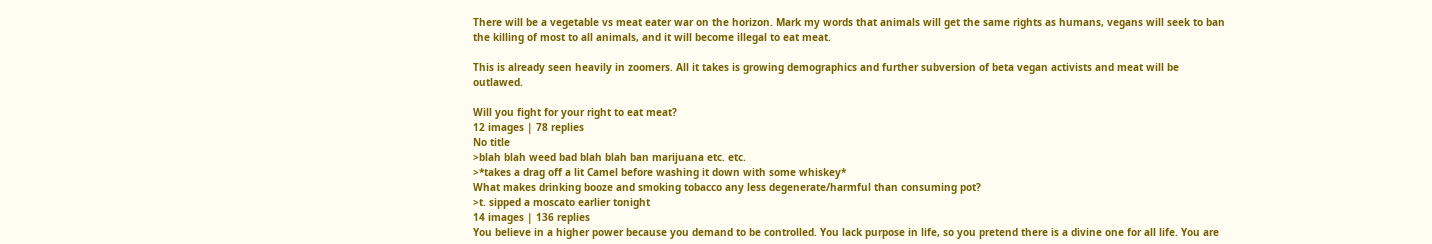There will be a vegetable vs meat eater war on the horizon. Mark my words that animals will get the same rights as humans, vegans will seek to ban the killing of most to all animals, and it will become illegal to eat meat.

This is already seen heavily in zoomers. All it takes is growing demographics and further subversion of beta vegan activists and meat will be outlawed.

Will you fight for your right to eat meat?
12 images | 78 replies
No title
>blah blah weed bad blah blah ban marijuana etc. etc.
>*takes a drag off a lit Camel before washing it down with some whiskey*
What makes drinking booze and smoking tobacco any less degenerate/harmful than consuming pot?
>t. sipped a moscato earlier tonight
14 images | 136 replies
You believe in a higher power because you demand to be controlled. You lack purpose in life, so you pretend there is a divine one for all life. You are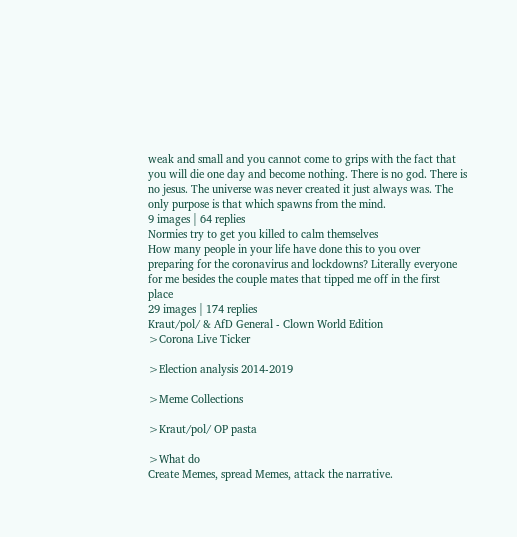weak and small and you cannot come to grips with the fact that you will die one day and become nothing. There is no god. There is no jesus. The universe was never created it just always was. The only purpose is that which spawns from the mind.
9 images | 64 replies
Normies try to get you killed to calm themselves
How many people in your life have done this to you over preparing for the coronavirus and lockdowns? Literally everyone for me besides the couple mates that tipped me off in the first place
29 images | 174 replies
Kraut/pol/ & AfD General - Clown World Edition
>Corona Live Ticker

>Election analysis 2014-2019

>Meme Collections

>Kraut/pol/ OP pasta

>What do
Create Memes, spread Memes, attack the narrative.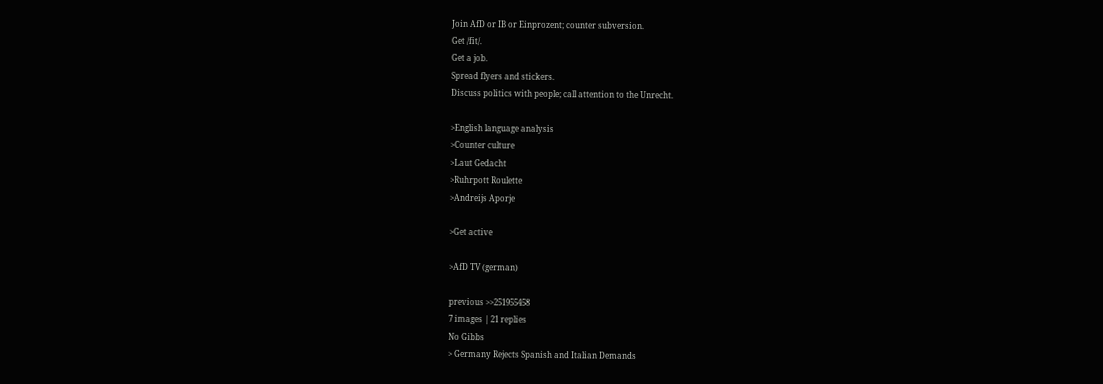Join AfD or IB or Einprozent; counter subversion.
Get /fit/.
Get a job.
Spread flyers and stickers.
Discuss politics with people; call attention to the Unrecht.

>English language analysis
>Counter culture
>Laut Gedacht
>Ruhrpott Roulette
>Andreijs Aporje

>Get active

>AfD TV (german)

previous >>251955458
7 images | 21 replies
No Gibbs
> Germany Rejects Spanish and Italian Demands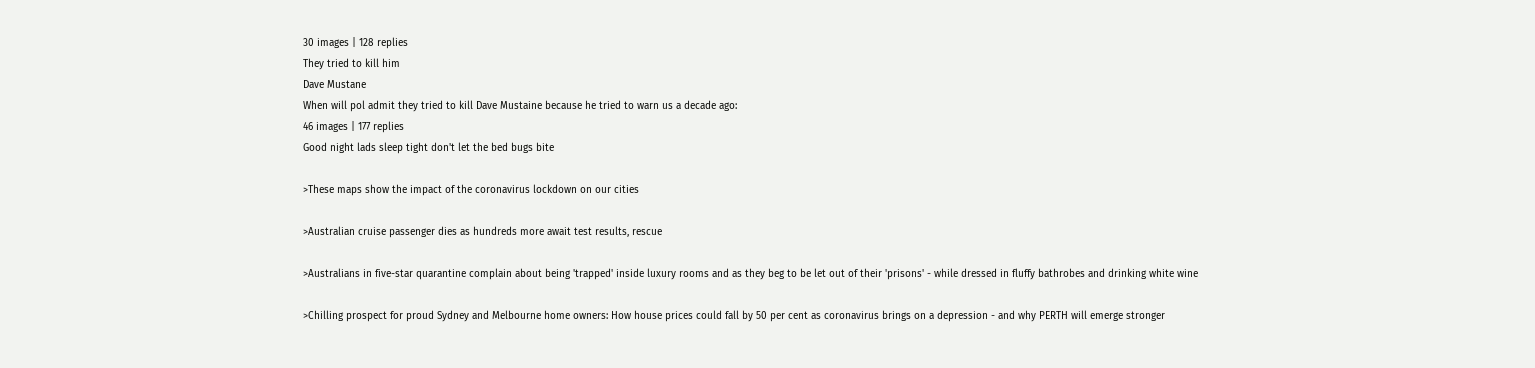30 images | 128 replies
They tried to kill him
Dave Mustane
When will pol admit they tried to kill Dave Mustaine because he tried to warn us a decade ago:
46 images | 177 replies
Good night lads sleep tight don't let the bed bugs bite

>These maps show the impact of the coronavirus lockdown on our cities

>Australian cruise passenger dies as hundreds more await test results, rescue

>Australians in five-star quarantine complain about being 'trapped' inside luxury rooms and as they beg to be let out of their 'prisons' - while dressed in fluffy bathrobes and drinking white wine

>Chilling prospect for proud Sydney and Melbourne home owners: How house prices could fall by 50 per cent as coronavirus brings on a depression - and why PERTH will emerge stronger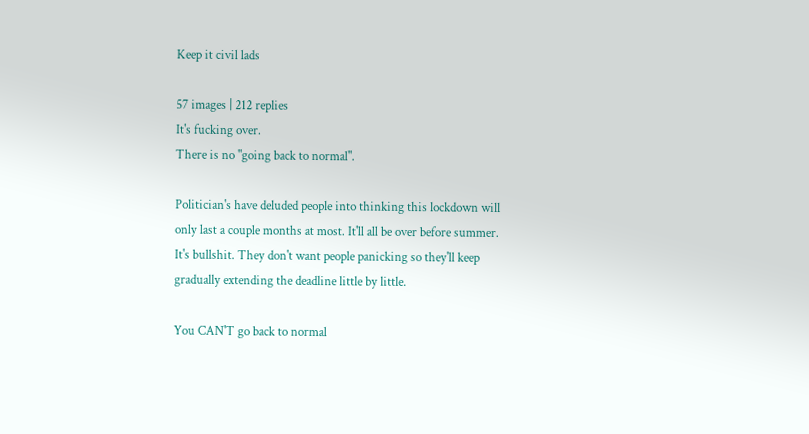Keep it civil lads

57 images | 212 replies
It's fucking over.
There is no "going back to normal".

Politician's have deluded people into thinking this lockdown will only last a couple months at most. It'll all be over before summer. It's bullshit. They don't want people panicking so they'll keep gradually extending the deadline little by little.

You CAN'T go back to normal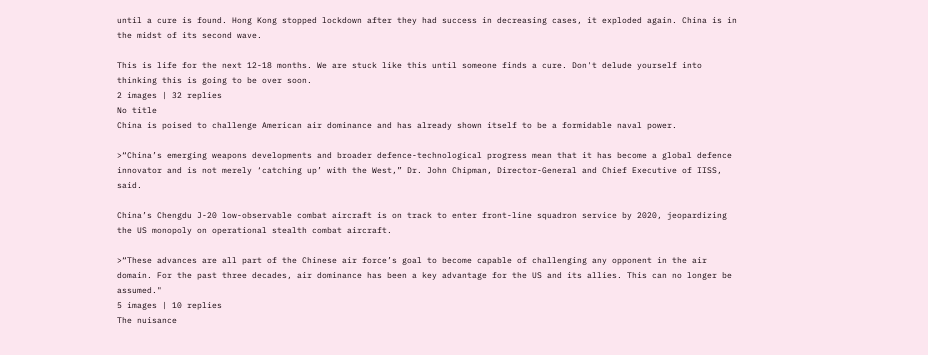until a cure is found. Hong Kong stopped lockdown after they had success in decreasing cases, it exploded again. China is in the midst of its second wave.

This is life for the next 12-18 months. We are stuck like this until someone finds a cure. Don't delude yourself into thinking this is going to be over soon.
2 images | 32 replies
No title
China is poised to challenge American air dominance and has already shown itself to be a formidable naval power.

>“China’s emerging weapons developments and broader defence-technological progress mean that it has become a global defence innovator and is not merely ‘catching up’ with the West,” Dr. John Chipman, Director-General and Chief Executive of IISS, said.

China’s Chengdu J-20 low-observable combat aircraft is on track to enter front-line squadron service by 2020, jeopardizing the US monopoly on operational stealth combat aircraft.

>“These advances are all part of the Chinese air force’s goal to become capable of challenging any opponent in the air domain. For the past three decades, air dominance has been a key advantage for the US and its allies. This can no longer be assumed."
5 images | 10 replies
The nuisance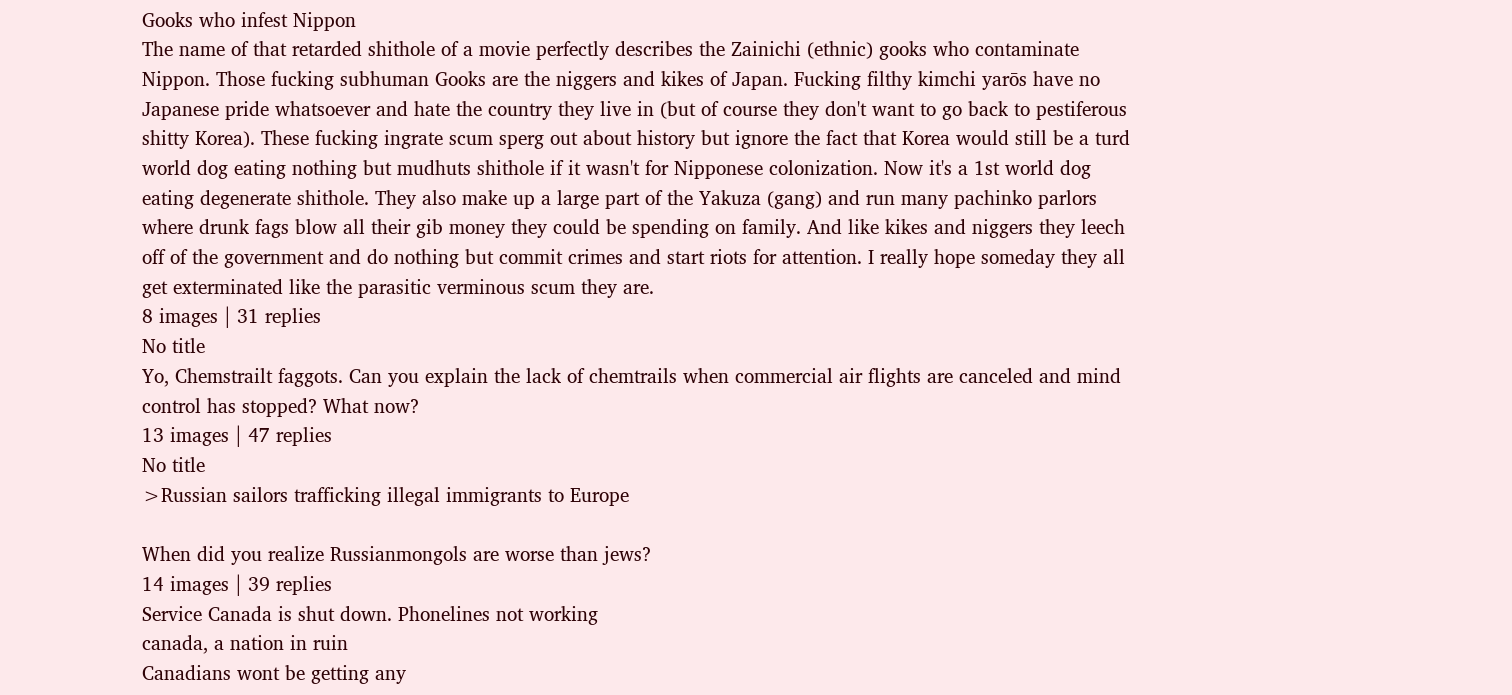Gooks who infest Nippon
The name of that retarded shithole of a movie perfectly describes the Zainichi (ethnic) gooks who contaminate Nippon. Those fucking subhuman Gooks are the niggers and kikes of Japan. Fucking filthy kimchi yarōs have no Japanese pride whatsoever and hate the country they live in (but of course they don't want to go back to pestiferous shitty Korea). These fucking ingrate scum sperg out about history but ignore the fact that Korea would still be a turd world dog eating nothing but mudhuts shithole if it wasn't for Nipponese colonization. Now it's a 1st world dog eating degenerate shithole. They also make up a large part of the Yakuza (gang) and run many pachinko parlors where drunk fags blow all their gib money they could be spending on family. And like kikes and niggers they leech off of the government and do nothing but commit crimes and start riots for attention. I really hope someday they all get exterminated like the parasitic verminous scum they are.
8 images | 31 replies
No title
Yo, Chemstrailt faggots. Can you explain the lack of chemtrails when commercial air flights are canceled and mind control has stopped? What now?
13 images | 47 replies
No title
>Russian sailors trafficking illegal immigrants to Europe

When did you realize Russianmongols are worse than jews?
14 images | 39 replies
Service Canada is shut down. Phonelines not working
canada, a nation in ruin
Canadians wont be getting any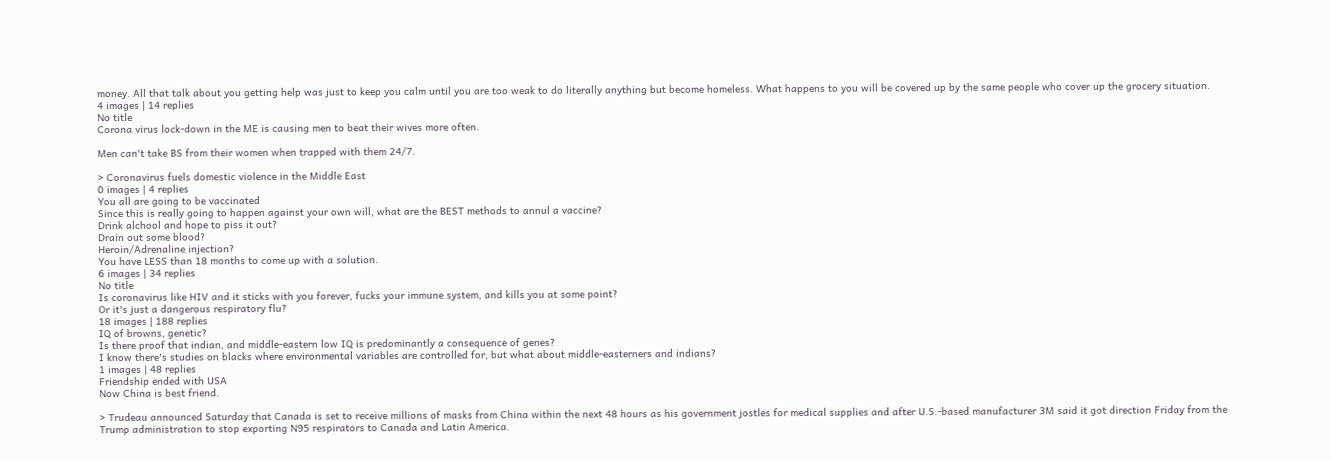money. All that talk about you getting help was just to keep you calm until you are too weak to do literally anything but become homeless. What happens to you will be covered up by the same people who cover up the grocery situation.
4 images | 14 replies
No title
Corona virus lock-down in the ME is causing men to beat their wives more often.

Men can't take BS from their women when trapped with them 24/7.

> Coronavirus fuels domestic violence in the Middle East
0 images | 4 replies
You all are going to be vaccinated
Since this is really going to happen against your own will, what are the BEST methods to annul a vaccine?
Drink alchool and hope to piss it out?
Drain out some blood?
Heroin/Adrenaline injection?
You have LESS than 18 months to come up with a solution.
6 images | 34 replies
No title
Is coronavirus like HIV and it sticks with you forever, fucks your immune system, and kills you at some point?
Or it's just a dangerous respiratory flu?
18 images | 188 replies
IQ of browns, genetic?
Is there proof that indian, and middle-eastern low IQ is predominantly a consequence of genes?
I know there's studies on blacks where environmental variables are controlled for, but what about middle-easterners and indians?
1 images | 48 replies
Friendship ended with USA
Now China is best friend.

> Trudeau announced Saturday that Canada is set to receive millions of masks from China within the next 48 hours as his government jostles for medical supplies and after U.S.-based manufacturer 3M said it got direction Friday from the Trump administration to stop exporting N95 respirators to Canada and Latin America.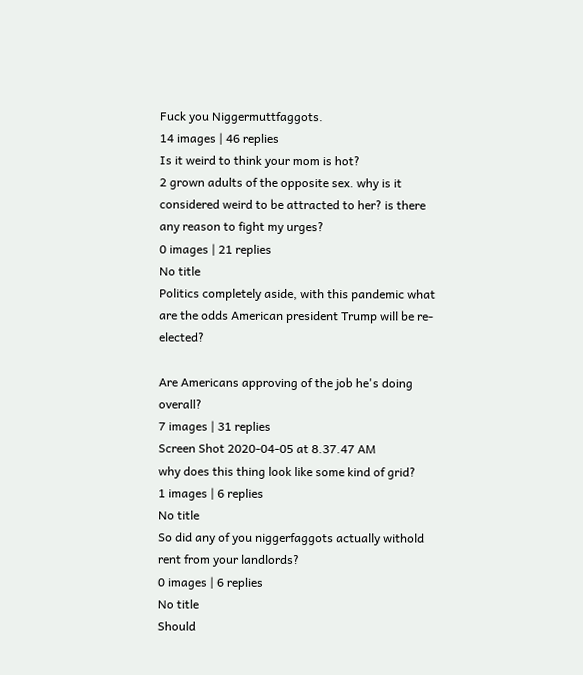Fuck you Niggermuttfaggots.
14 images | 46 replies
Is it weird to think your mom is hot?
2 grown adults of the opposite sex. why is it considered weird to be attracted to her? is there any reason to fight my urges?
0 images | 21 replies
No title
Politics completely aside, with this pandemic what are the odds American president Trump will be re-elected?

Are Americans approving of the job he's doing overall?
7 images | 31 replies
Screen Shot 2020-04-05 at 8.37.47 AM
why does this thing look like some kind of grid?
1 images | 6 replies
No title
So did any of you niggerfaggots actually withold rent from your landlords?
0 images | 6 replies
No title
Should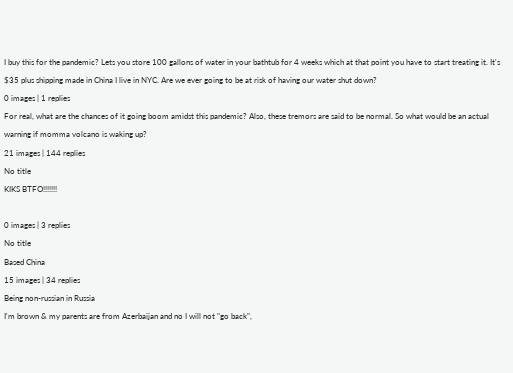I buy this for the pandemic? Lets you store 100 gallons of water in your bathtub for 4 weeks which at that point you have to start treating it. It's $35 plus shipping made in China I live in NYC. Are we ever going to be at risk of having our water shut down?
0 images | 1 replies
For real, what are the chances of it going boom amidst this pandemic? Also, these tremors are said to be normal. So what would be an actual warning if momma volcano is waking up?
21 images | 144 replies
No title
KIKS BTFO!!!!!!!

0 images | 3 replies
No title
Based China
15 images | 34 replies
Being non-russian in Russia
I'm brown & my parents are from Azerbaijan and no I will not "go back",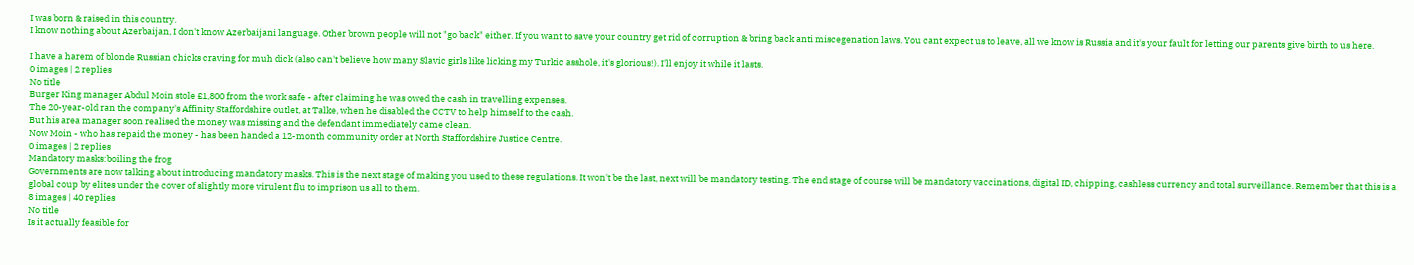I was born & raised in this country.
I know nothing about Azerbaijan, I don't know Azerbaijani language. Other brown people will not "go back" either. If you want to save your country get rid of corruption & bring back anti miscegenation laws. You cant expect us to leave, all we know is Russia and it's your fault for letting our parents give birth to us here.

I have a harem of blonde Russian chicks craving for muh dick (also can't believe how many Slavic girls like licking my Turkic asshole, it's glorious!). I'll enjoy it while it lasts.
0 images | 2 replies
No title
Burger King manager Abdul Moin stole £1,800 from the work safe - after claiming he was owed the cash in travelling expenses.
The 20-year-old ran the company's Affinity Staffordshire outlet, at Talke, when he disabled the CCTV to help himself to the cash.
But his area manager soon realised the money was missing and the defendant immediately came clean.
Now Moin - who has repaid the money - has been handed a 12-month community order at North Staffordshire Justice Centre.
0 images | 2 replies
Mandatory masks:boiling the frog
Governments are now talking about introducing mandatory masks. This is the next stage of making you used to these regulations. It won't be the last, next will be mandatory testing. The end stage of course will be mandatory vaccinations, digital ID, chipping, cashless currency and total surveillance. Remember that this is a global coup by elites under the cover of slightly more virulent flu to imprison us all to them.
8 images | 40 replies
No title
Is it actually feasible for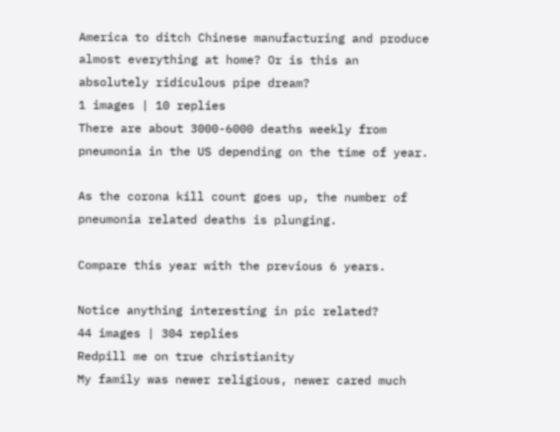America to ditch Chinese manufacturing and produce almost everything at home? Or is this an absolutely ridiculous pipe dream?
1 images | 10 replies
There are about 3000-6000 deaths weekly from pneumonia in the US depending on the time of year.

As the corona kill count goes up, the number of pneumonia related deaths is plunging.

Compare this year with the previous 6 years.

Notice anything interesting in pic related?
44 images | 304 replies
Redpill me on true christianity
My family was newer religious, newer cared much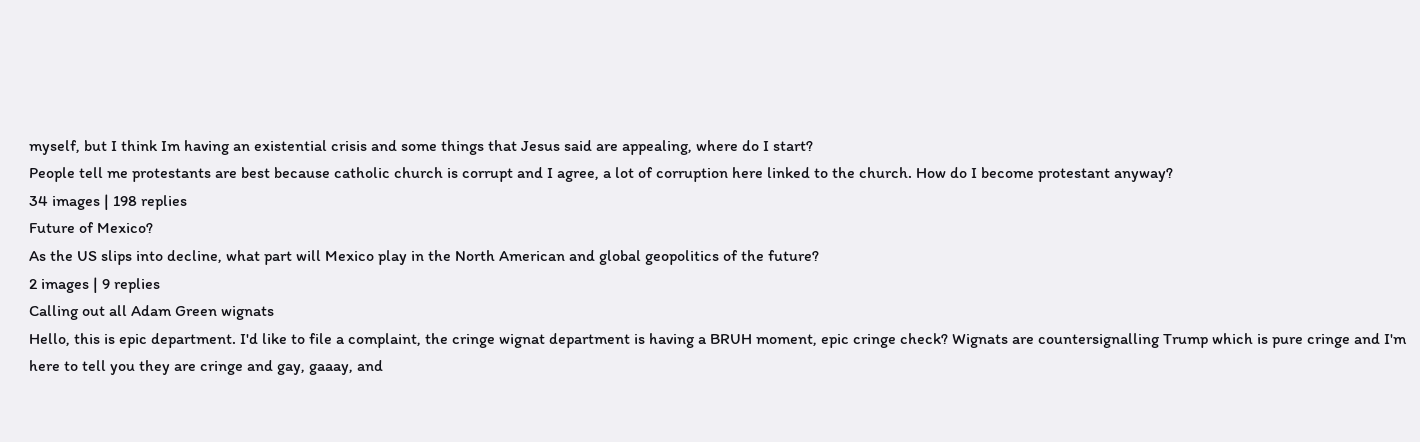myself, but I think Im having an existential crisis and some things that Jesus said are appealing, where do I start?
People tell me protestants are best because catholic church is corrupt and I agree, a lot of corruption here linked to the church. How do I become protestant anyway?
34 images | 198 replies
Future of Mexico?
As the US slips into decline, what part will Mexico play in the North American and global geopolitics of the future?
2 images | 9 replies
Calling out all Adam Green wignats
Hello, this is epic department. I'd like to file a complaint, the cringe wignat department is having a BRUH moment, epic cringe check? Wignats are countersignalling Trump which is pure cringe and I'm here to tell you they are cringe and gay, gaaay, and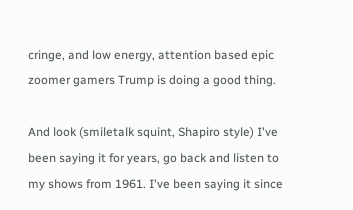cringe, and low energy, attention based epic zoomer gamers Trump is doing a good thing.

And look (smiletalk squint, Shapiro style) I've been saying it for years, go back and listen to my shows from 1961. I've been saying it since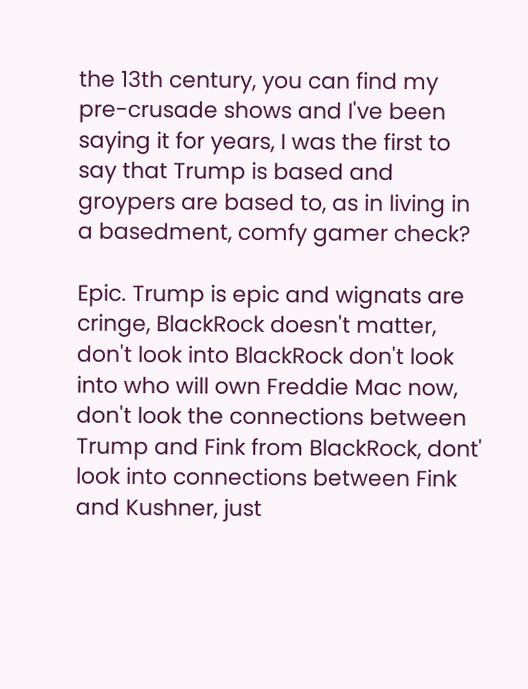the 13th century, you can find my pre-crusade shows and I've been saying it for years, I was the first to say that Trump is based and groypers are based to, as in living in a basedment, comfy gamer check?

Epic. Trump is epic and wignats are cringe, BlackRock doesn't matter, don't look into BlackRock don't look into who will own Freddie Mac now, don't look the connections between Trump and Fink from BlackRock, dont' look into connections between Fink and Kushner, just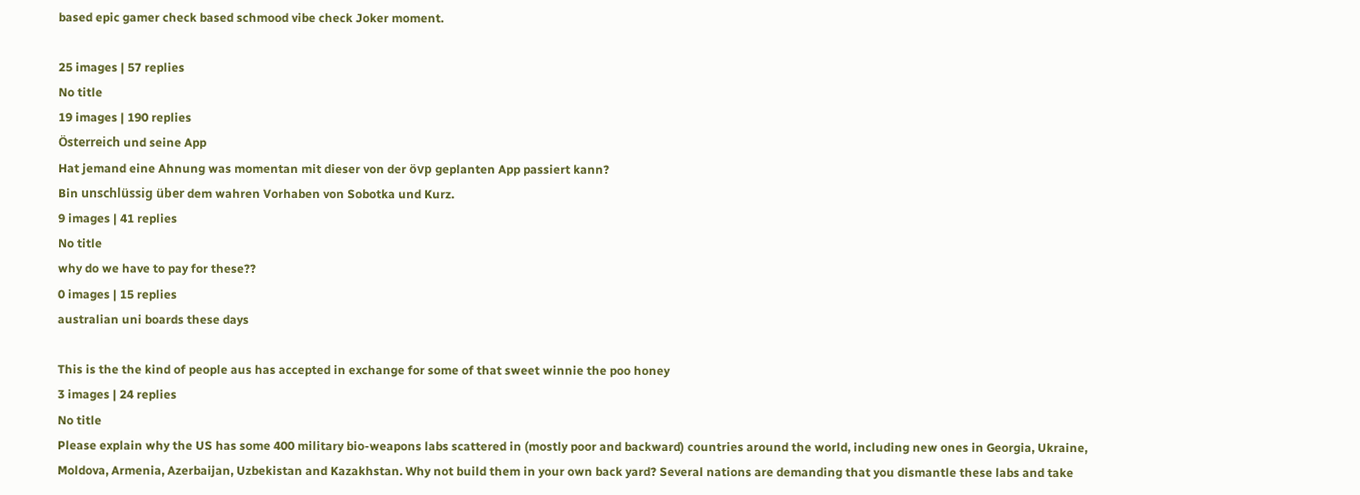based epic gamer check based schmood vibe check Joker moment.

25 images | 57 replies
No title
19 images | 190 replies
Österreich und seine App
Hat jemand eine Ahnung was momentan mit dieser von der övp geplanten App passiert kann?
Bin unschlüssig über dem wahren Vorhaben von Sobotka und Kurz.
9 images | 41 replies
No title
why do we have to pay for these??
0 images | 15 replies
australian uni boards these days

This is the the kind of people aus has accepted in exchange for some of that sweet winnie the poo honey
3 images | 24 replies
No title
Please explain why the US has some 400 military bio-weapons labs scattered in (mostly poor and backward) countries around the world, including new ones in Georgia, Ukraine, Moldova, Armenia, Azerbaijan, Uzbekistan and Kazakhstan. Why not build them in your own back yard? Several nations are demanding that you dismantle these labs and take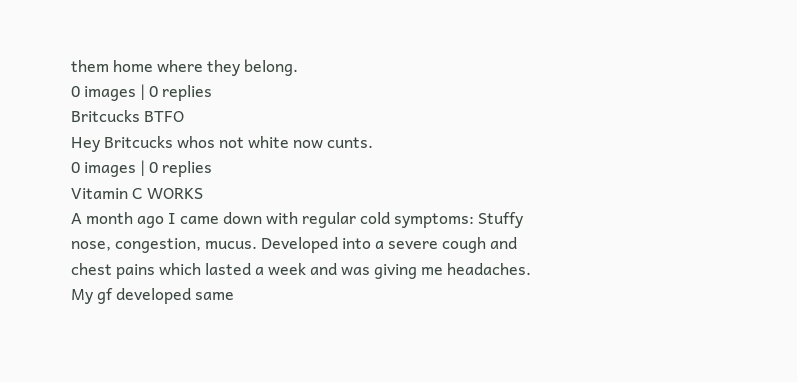them home where they belong.
0 images | 0 replies
Britcucks BTFO
Hey Britcucks whos not white now cunts.
0 images | 0 replies
Vitamin C WORKS
A month ago I came down with regular cold symptoms: Stuffy nose, congestion, mucus. Developed into a severe cough and chest pains which lasted a week and was giving me headaches. My gf developed same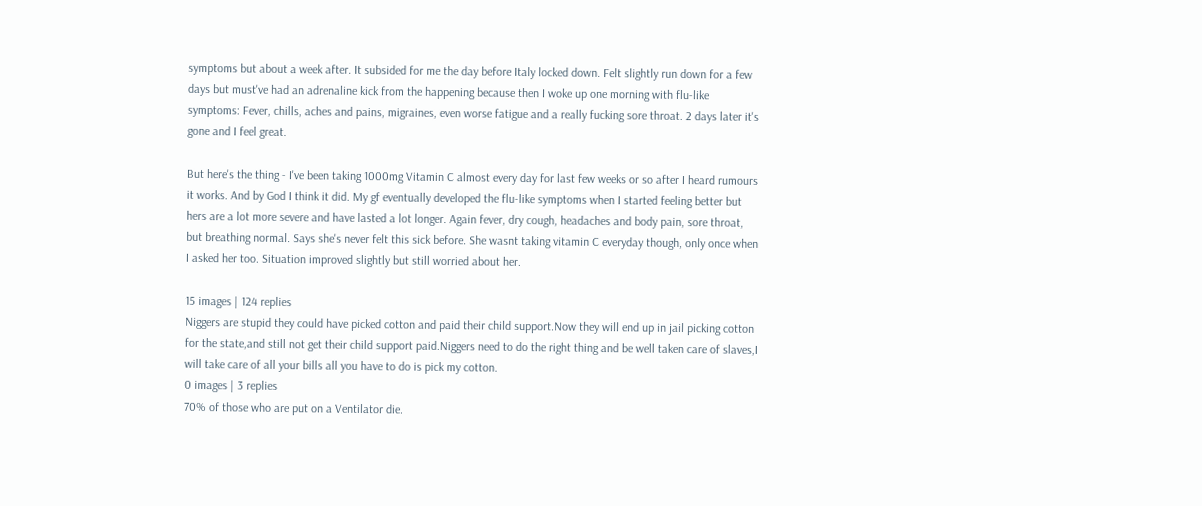symptoms but about a week after. It subsided for me the day before Italy locked down. Felt slightly run down for a few days but must've had an adrenaline kick from the happening because then I woke up one morning with flu-like symptoms: Fever, chills, aches and pains, migraines, even worse fatigue and a really fucking sore throat. 2 days later it's gone and I feel great.

But here's the thing - I've been taking 1000mg Vitamin C almost every day for last few weeks or so after I heard rumours it works. And by God I think it did. My gf eventually developed the flu-like symptoms when I started feeling better but hers are a lot more severe and have lasted a lot longer. Again fever, dry cough, headaches and body pain, sore throat, but breathing normal. Says she's never felt this sick before. She wasnt taking vitamin C everyday though, only once when I asked her too. Situation improved slightly but still worried about her.

15 images | 124 replies
Niggers are stupid they could have picked cotton and paid their child support.Now they will end up in jail picking cotton for the state,and still not get their child support paid.Niggers need to do the right thing and be well taken care of slaves,I will take care of all your bills all you have to do is pick my cotton.
0 images | 3 replies
70% of those who are put on a Ventilator die.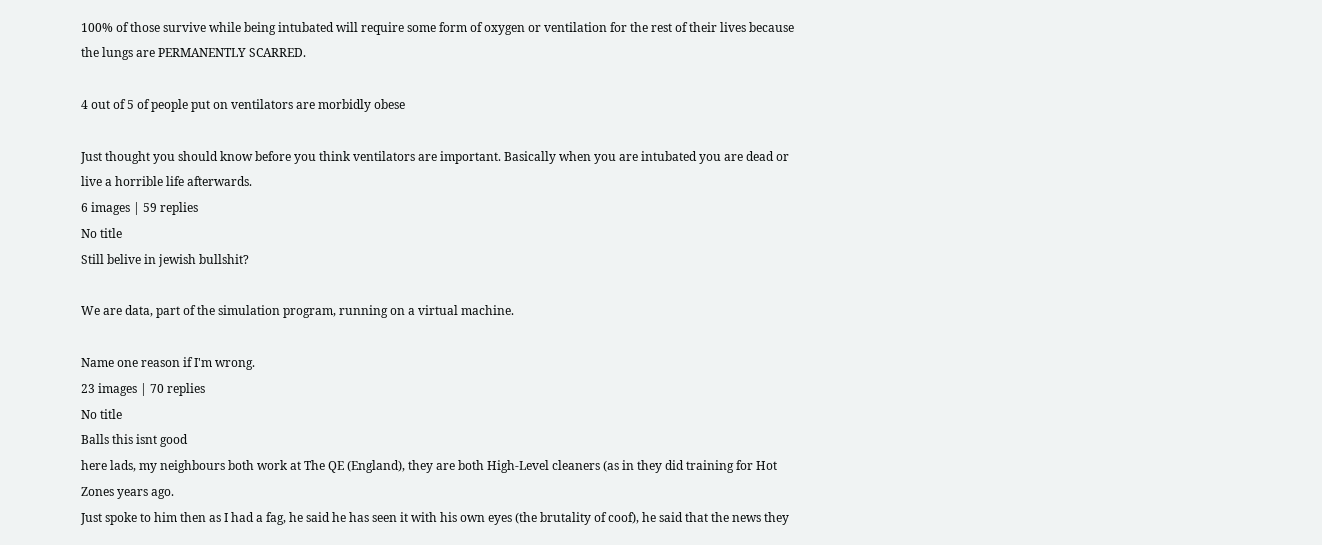100% of those survive while being intubated will require some form of oxygen or ventilation for the rest of their lives because the lungs are PERMANENTLY SCARRED.

4 out of 5 of people put on ventilators are morbidly obese

Just thought you should know before you think ventilators are important. Basically when you are intubated you are dead or live a horrible life afterwards.
6 images | 59 replies
No title
Still belive in jewish bullshit?

We are data, part of the simulation program, running on a virtual machine.

Name one reason if I'm wrong.
23 images | 70 replies
No title
Balls this isnt good
here lads, my neighbours both work at The QE (England), they are both High-Level cleaners (as in they did training for Hot Zones years ago.
Just spoke to him then as I had a fag, he said he has seen it with his own eyes (the brutality of coof), he said that the news they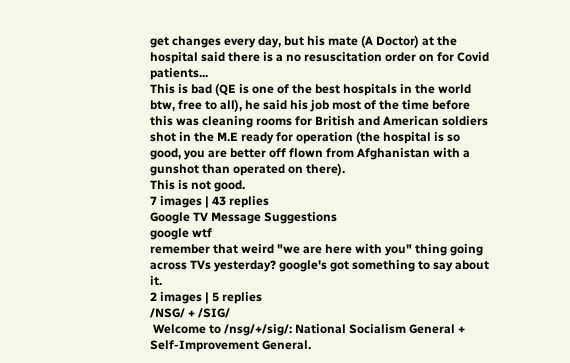get changes every day, but his mate (A Doctor) at the hospital said there is a no resuscitation order on for Covid patients...
This is bad (QE is one of the best hospitals in the world btw, free to all), he said his job most of the time before this was cleaning rooms for British and American soldiers shot in the M.E ready for operation (the hospital is so good, you are better off flown from Afghanistan with a gunshot than operated on there).
This is not good.
7 images | 43 replies
Google TV Message Suggestions
google wtf
remember that weird "we are here with you" thing going across TVs yesterday? google's got something to say about it.
2 images | 5 replies
/NSG/ + /SIG/
 Welcome to /nsg/+/sig/: National Socialism General + Self-Improvement General.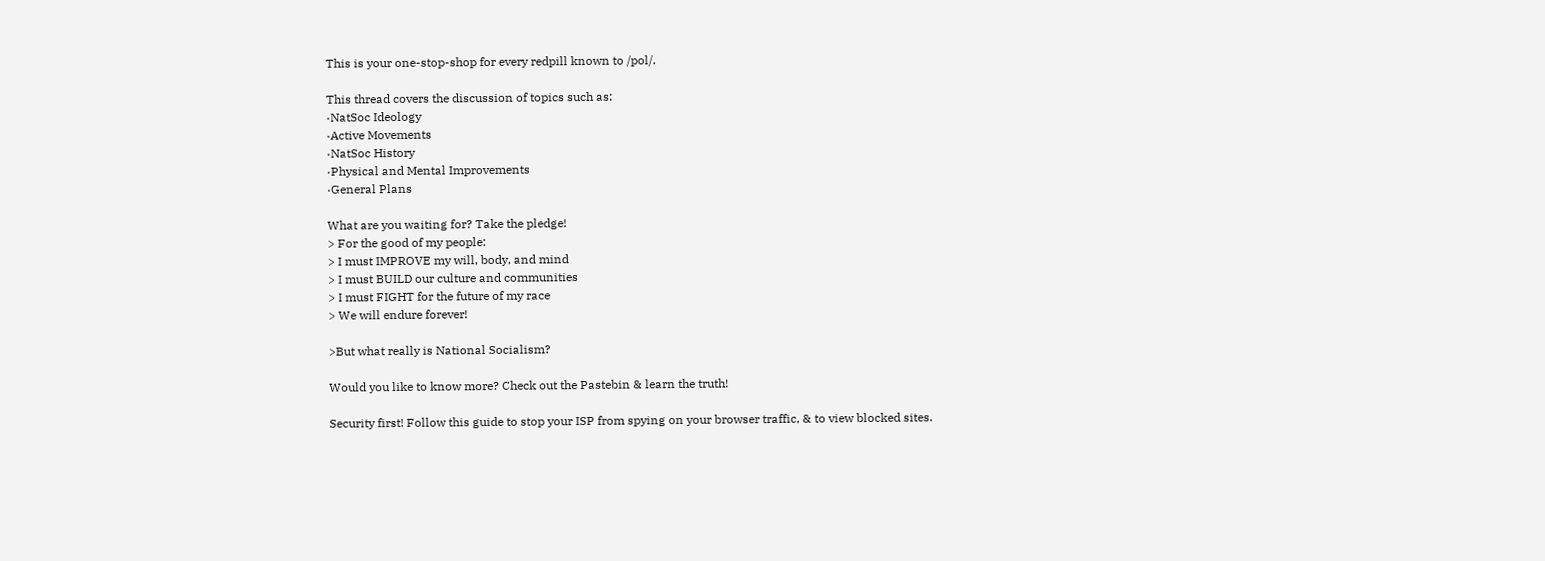This is your one-stop-shop for every redpill known to /pol/.

This thread covers the discussion of topics such as:
·NatSoc Ideology
·Active Movements
·NatSoc History
·Physical and Mental Improvements
·General Plans

What are you waiting for? Take the pledge!
> For the good of my people:
> I must IMPROVE my will, body, and mind
> I must BUILD our culture and communities
> I must FIGHT for the future of my race
> We will endure forever!

>But what really is National Socialism?

Would you like to know more? Check out the Pastebin & learn the truth!

Security first! Follow this guide to stop your ISP from spying on your browser traffic, & to view blocked sites.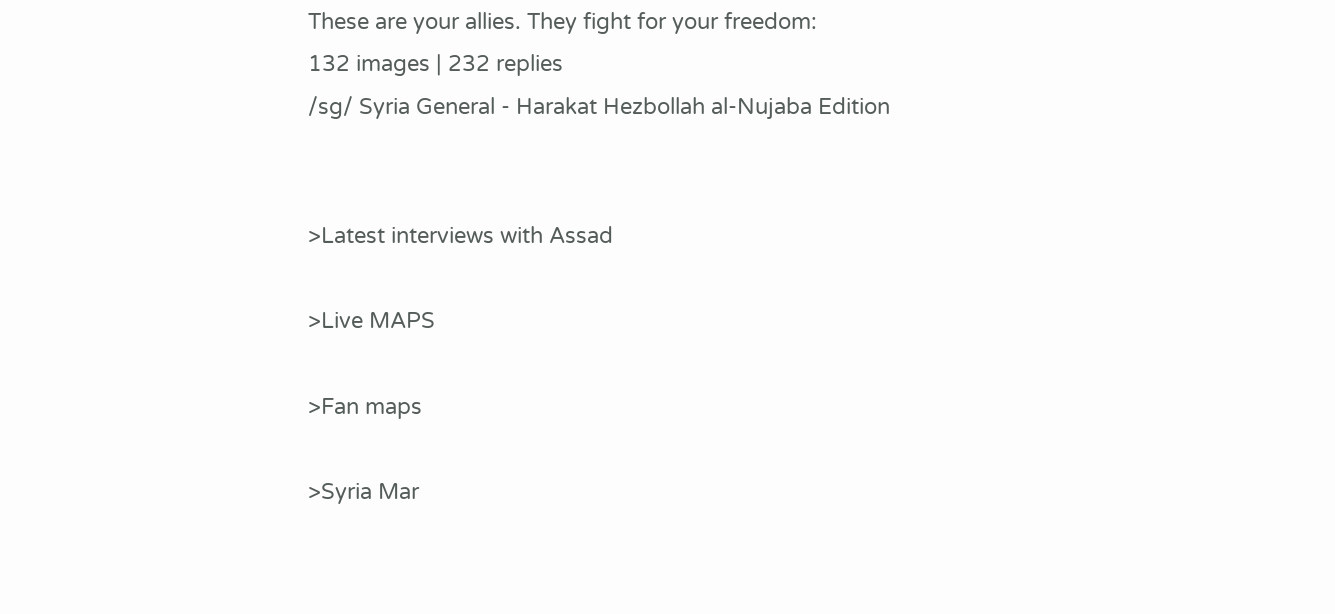These are your allies. They fight for your freedom:
132 images | 232 replies
/sg/ Syria General - Harakat Hezbollah al-Nujaba Edition


>Latest interviews with Assad

>Live MAPS

>Fan maps

>Syria Mar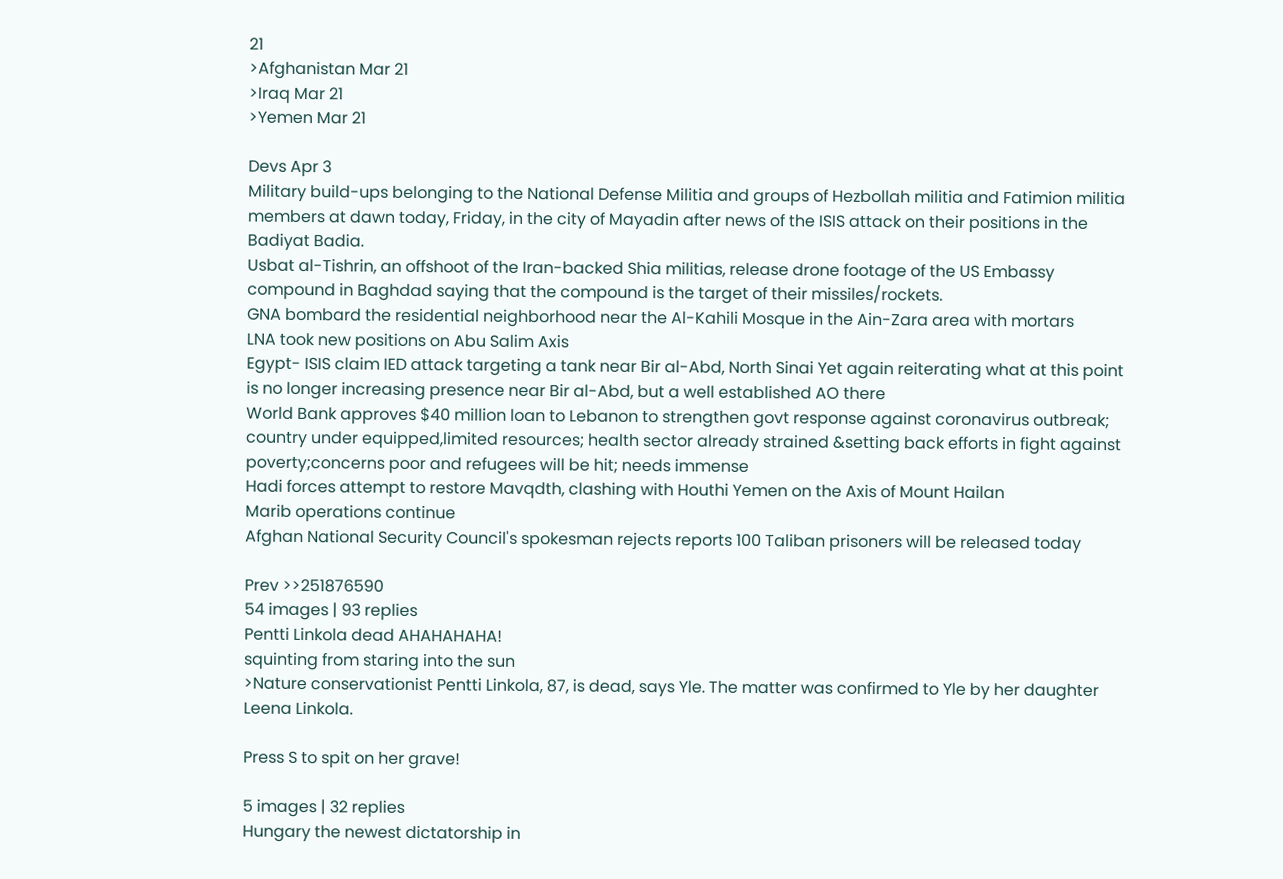21
>Afghanistan Mar 21
>Iraq Mar 21
>Yemen Mar 21

Devs Apr 3
Military build-ups belonging to the National Defense Militia and groups of Hezbollah militia and Fatimion militia members at dawn today, Friday, in the city of Mayadin after news of the ISIS attack on their positions in the Badiyat Badia.
Usbat al-Tishrin, an offshoot of the Iran-backed Shia militias, release drone footage of the US Embassy compound in Baghdad saying that the compound is the target of their missiles/rockets.
GNA bombard the residential neighborhood near the Al-Kahili Mosque in the Ain-Zara area with mortars
LNA took new positions on Abu Salim Axis
Egypt- ISIS claim IED attack targeting a tank near Bir al-Abd, North Sinai Yet again reiterating what at this point is no longer increasing presence near Bir al-Abd, but a well established AO there
World Bank approves $40 million loan to Lebanon to strengthen govt response against coronavirus outbreak; country under equipped,limited resources; health sector already strained &setting back efforts in fight against poverty;concerns poor and refugees will be hit; needs immense
Hadi forces attempt to restore Mavqdth, clashing with Houthi Yemen on the Axis of Mount Hailan
Marib operations continue
Afghan National Security Council's spokesman rejects reports 100 Taliban prisoners will be released today

Prev >>251876590
54 images | 93 replies
Pentti Linkola dead AHAHAHAHA!
squinting from staring into the sun
>Nature conservationist Pentti Linkola, 87, is dead, says Yle. The matter was confirmed to Yle by her daughter Leena Linkola.

Press S to spit on her grave!

5 images | 32 replies
Hungary the newest dictatorship in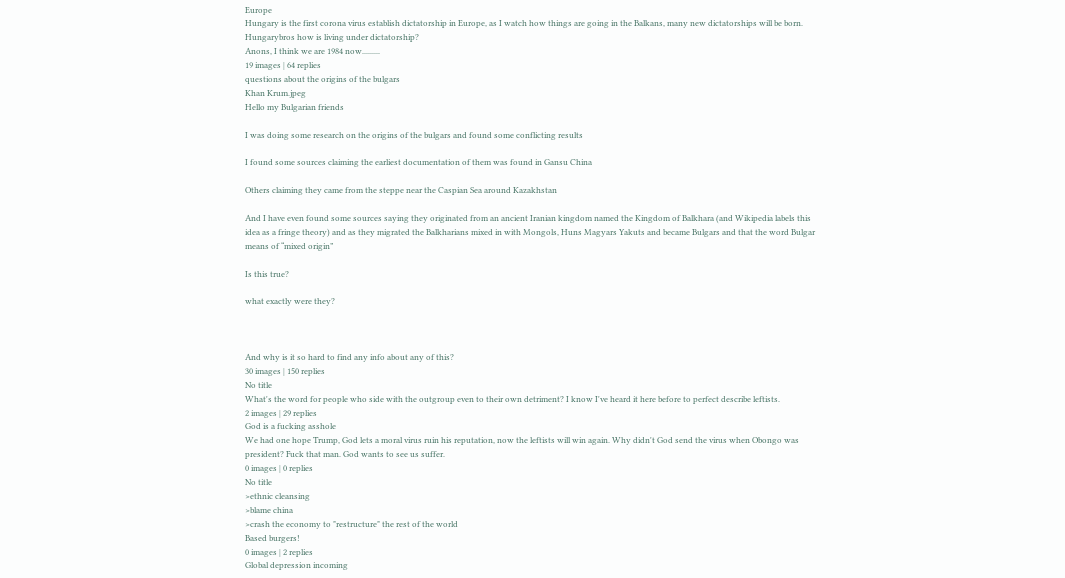Europe
Hungary is the first corona virus establish dictatorship in Europe, as I watch how things are going in the Balkans, many new dictatorships will be born.
Hungarybros how is living under dictatorship?
Anons, I think we are 1984 now.........
19 images | 64 replies
questions about the origins of the bulgars
Khan Krum.jpeg
Hello my Bulgarian friends

I was doing some research on the origins of the bulgars and found some conflicting results

I found some sources claiming the earliest documentation of them was found in Gansu China

Others claiming they came from the steppe near the Caspian Sea around Kazakhstan

And I have even found some sources saying they originated from an ancient Iranian kingdom named the Kingdom of Balkhara (and Wikipedia labels this idea as a fringe theory) and as they migrated the Balkharians mixed in with Mongols, Huns Magyars Yakuts and became Bulgars and that the word Bulgar means of “mixed origin”

Is this true?

what exactly were they?



And why is it so hard to find any info about any of this?
30 images | 150 replies
No title
What's the word for people who side with the outgroup even to their own detriment? I know I've heard it here before to perfect describe leftists.
2 images | 29 replies
God is a fucking asshole
We had one hope Trump, God lets a moral virus ruin his reputation, now the leftists will win again. Why didn't God send the virus when Obongo was president? Fuck that man. God wants to see us suffer.
0 images | 0 replies
No title
>ethnic cleansing
>blame china
>crash the economy to "restructure" the rest of the world
Based burgers!
0 images | 2 replies
Global depression incoming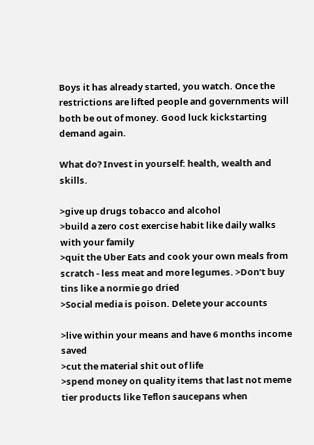Boys it has already started, you watch. Once the restrictions are lifted people and governments will both be out of money. Good luck kickstarting demand again.

What do? Invest in yourself: health, wealth and skills.

>give up drugs tobacco and alcohol
>build a zero cost exercise habit like daily walks with your family
>quit the Uber Eats and cook your own meals from scratch - less meat and more legumes. >Don’t buy tins like a normie go dried
>Social media is poison. Delete your accounts

>live within your means and have 6 months income saved
>cut the material shit out of life
>spend money on quality items that last not meme tier products like Teflon saucepans when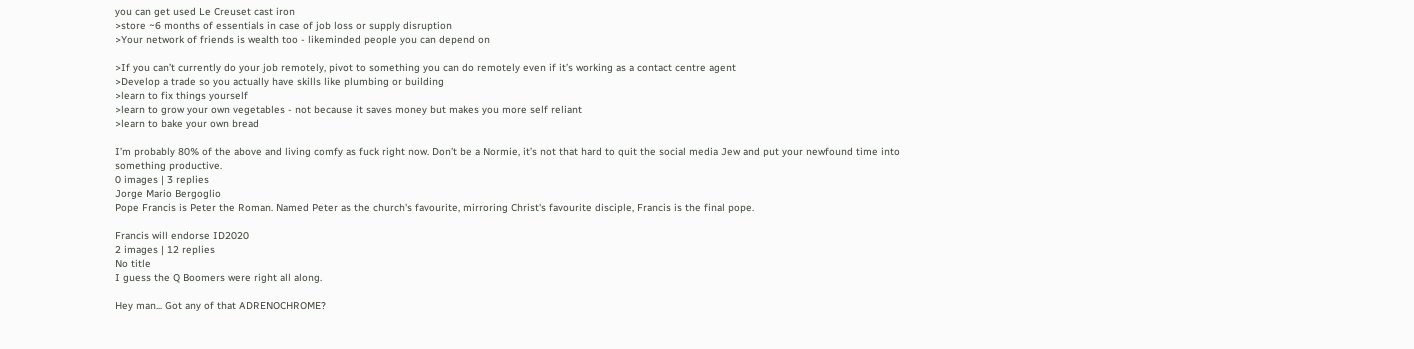you can get used Le Creuset cast iron
>store ~6 months of essentials in case of job loss or supply disruption
>Your network of friends is wealth too - likeminded people you can depend on

>If you can’t currently do your job remotely, pivot to something you can do remotely even if it’s working as a contact centre agent
>Develop a trade so you actually have skills like plumbing or building
>learn to fix things yourself
>learn to grow your own vegetables - not because it saves money but makes you more self reliant
>learn to bake your own bread

I’m probably 80% of the above and living comfy as fuck right now. Don’t be a Normie, it’s not that hard to quit the social media Jew and put your newfound time into something productive.
0 images | 3 replies
Jorge Mario Bergoglio
Pope Francis is Peter the Roman. Named Peter as the church's favourite, mirroring Christ's favourite disciple, Francis is the final pope.

Francis will endorse ID2020
2 images | 12 replies
No title
I guess the Q Boomers were right all along.

Hey man... Got any of that ADRENOCHROME?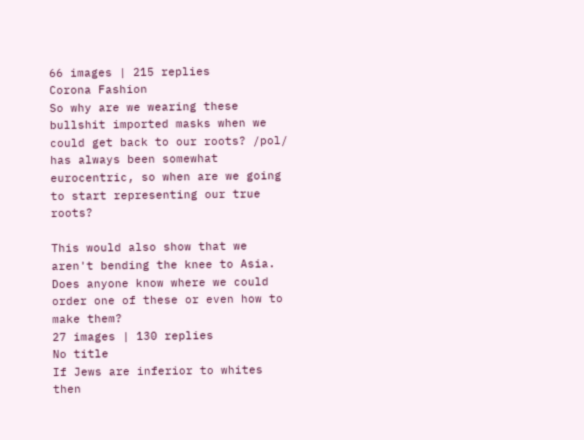66 images | 215 replies
Corona Fashion
So why are we wearing these bullshit imported masks when we could get back to our roots? /pol/ has always been somewhat eurocentric, so when are we going to start representing our true roots?

This would also show that we aren't bending the knee to Asia. Does anyone know where we could order one of these or even how to make them?
27 images | 130 replies
No title
If Jews are inferior to whites then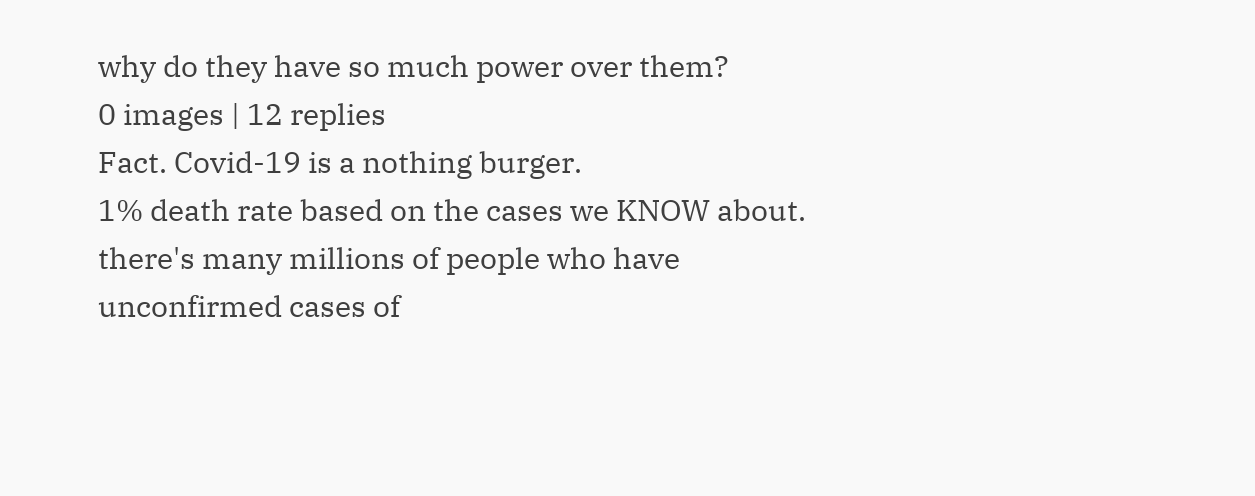why do they have so much power over them?
0 images | 12 replies
Fact. Covid-19 is a nothing burger.
1% death rate based on the cases we KNOW about. there's many millions of people who have unconfirmed cases of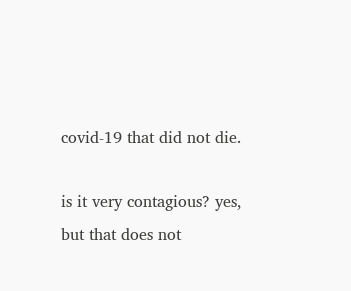covid-19 that did not die.

is it very contagious? yes, but that does not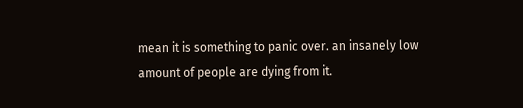mean it is something to panic over. an insanely low amount of people are dying from it.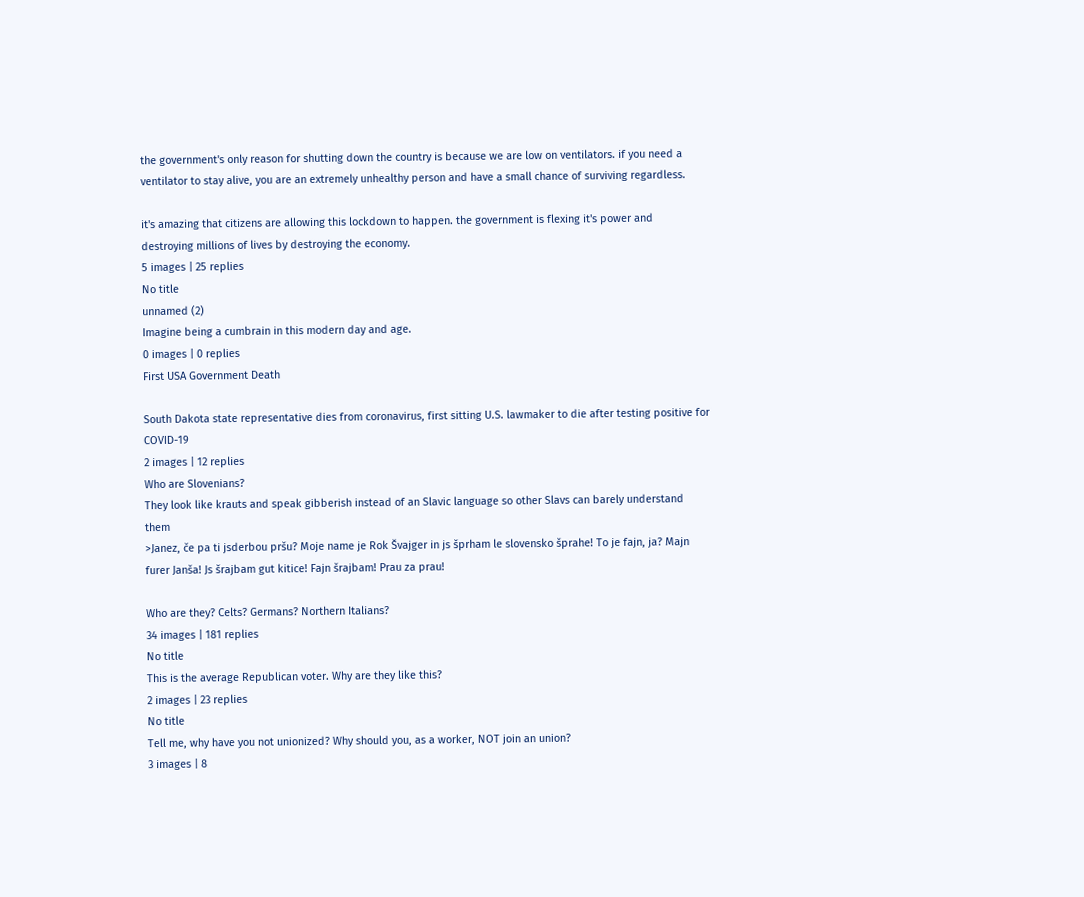the government's only reason for shutting down the country is because we are low on ventilators. if you need a ventilator to stay alive, you are an extremely unhealthy person and have a small chance of surviving regardless.

it's amazing that citizens are allowing this lockdown to happen. the government is flexing it's power and destroying millions of lives by destroying the economy.
5 images | 25 replies
No title
unnamed (2)
Imagine being a cumbrain in this modern day and age.
0 images | 0 replies
First USA Government Death

South Dakota state representative dies from coronavirus, first sitting U.S. lawmaker to die after testing positive for COVID-19
2 images | 12 replies
Who are Slovenians?
They look like krauts and speak gibberish instead of an Slavic language so other Slavs can barely understand them
>Janez, če pa ti jsderbou pršu? Moje name je Rok Švajger in js šprham le slovensko šprahe! To je fajn, ja? Majn furer Janša! Js šrajbam gut kitice! Fajn šrajbam! Prau za prau!

Who are they? Celts? Germans? Northern Italians?
34 images | 181 replies
No title
This is the average Republican voter. Why are they like this?
2 images | 23 replies
No title
Tell me, why have you not unionized? Why should you, as a worker, NOT join an union?
3 images | 8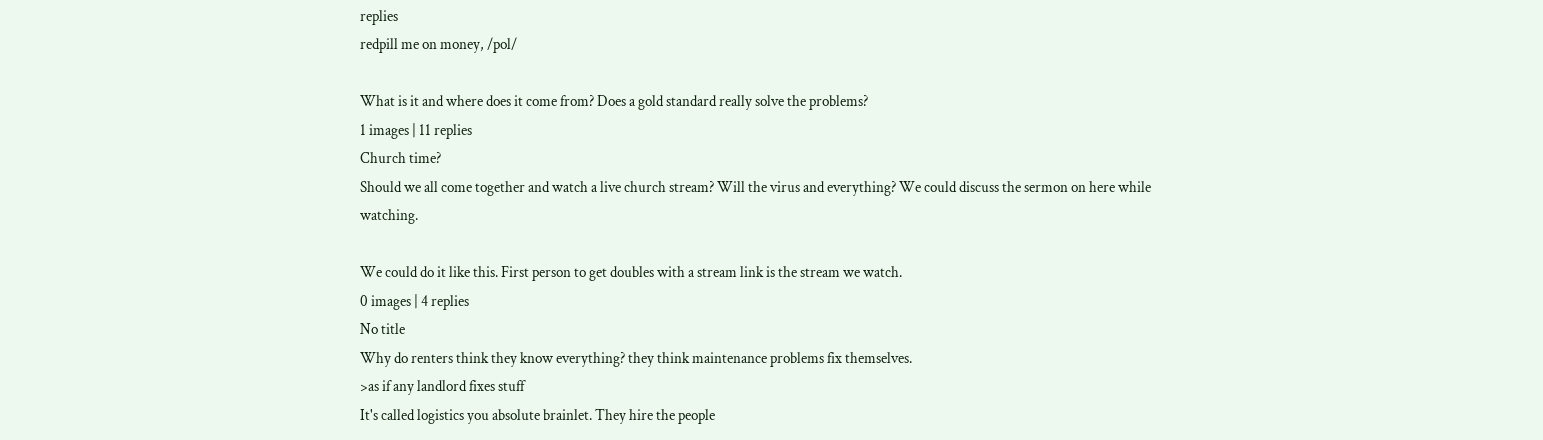replies
redpill me on money, /pol/

What is it and where does it come from? Does a gold standard really solve the problems?
1 images | 11 replies
Church time?
Should we all come together and watch a live church stream? Will the virus and everything? We could discuss the sermon on here while watching.

We could do it like this. First person to get doubles with a stream link is the stream we watch.
0 images | 4 replies
No title
Why do renters think they know everything? they think maintenance problems fix themselves.
>as if any landlord fixes stuff
It's called logistics you absolute brainlet. They hire the people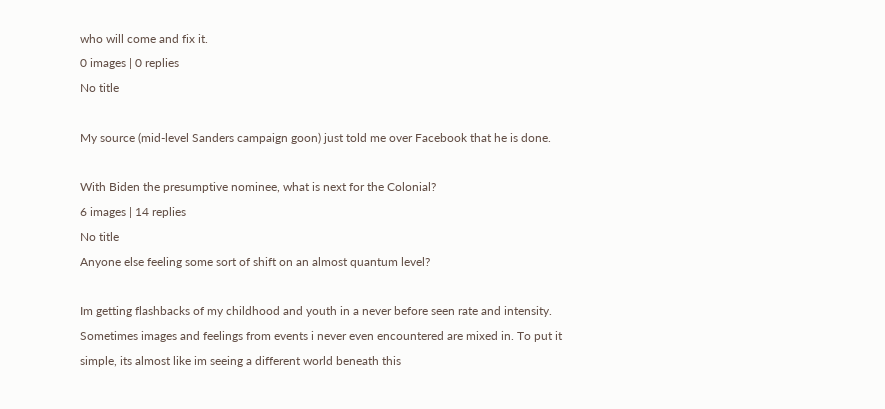who will come and fix it.
0 images | 0 replies
No title

My source (mid-level Sanders campaign goon) just told me over Facebook that he is done.

With Biden the presumptive nominee, what is next for the Colonial?
6 images | 14 replies
No title
Anyone else feeling some sort of shift on an almost quantum level?

Im getting flashbacks of my childhood and youth in a never before seen rate and intensity. Sometimes images and feelings from events i never even encountered are mixed in. To put it simple, its almost like im seeing a different world beneath this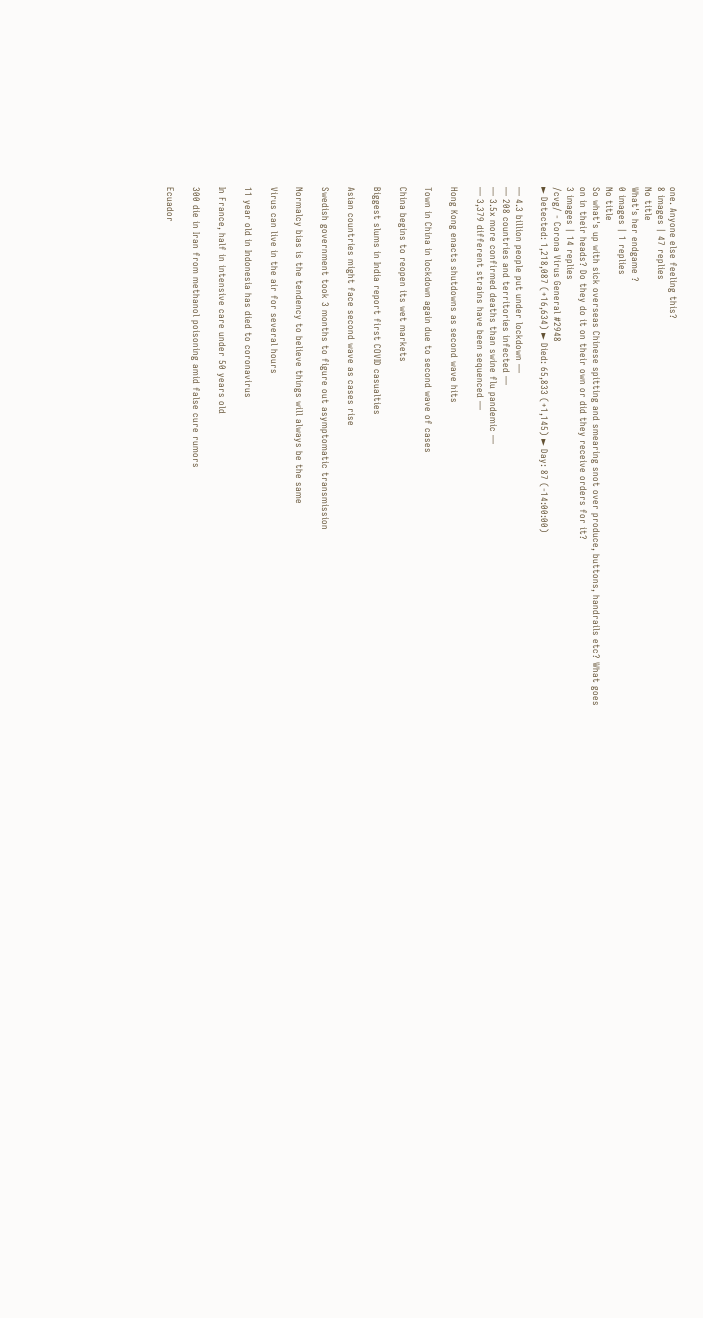one. Anyone else feeling this?
8 images | 47 replies
No title
What's her endgame ?
0 images | 1 replies
No title
So what's up with sick overseas Chinese spitting and smearing snot over produce, buttons, handrails etc? What goes on in their heads? Do they do it on their own or did they receive orders for it?
3 images | 14 replies
/cvg/ - Corona Virus General #2948
► Detected: 1,218,087 (+16,634) ► Died: 65,833 (+1,145) ► Day: 87 (-14:00:00)

— 4.3 billion people put under lockdown —
— 208 countries and territories infected —
— 3.5x more confirmed deaths than swine flu pandemic —
— 3,379 different strains have been sequenced —

Hong Kong enacts shutdowns as second wave hits

Town in China in lockdown again due to second wave of cases

China begins to reopen its wet markets

Biggest slums in India report first COVID casualties

Asian countries might face second wave as cases rise

Swedish government took 3 months to figure out asymptomatic transmission

Normalcy bias is the tendency to believe things will always be the same

Virus can live in the air for several hours

11 year old in Indonesia has died to coronavirus

In France, half in intensive care under 50 years old

300 die in Iran from methanol poisoning amid false cure rumors

Ecuador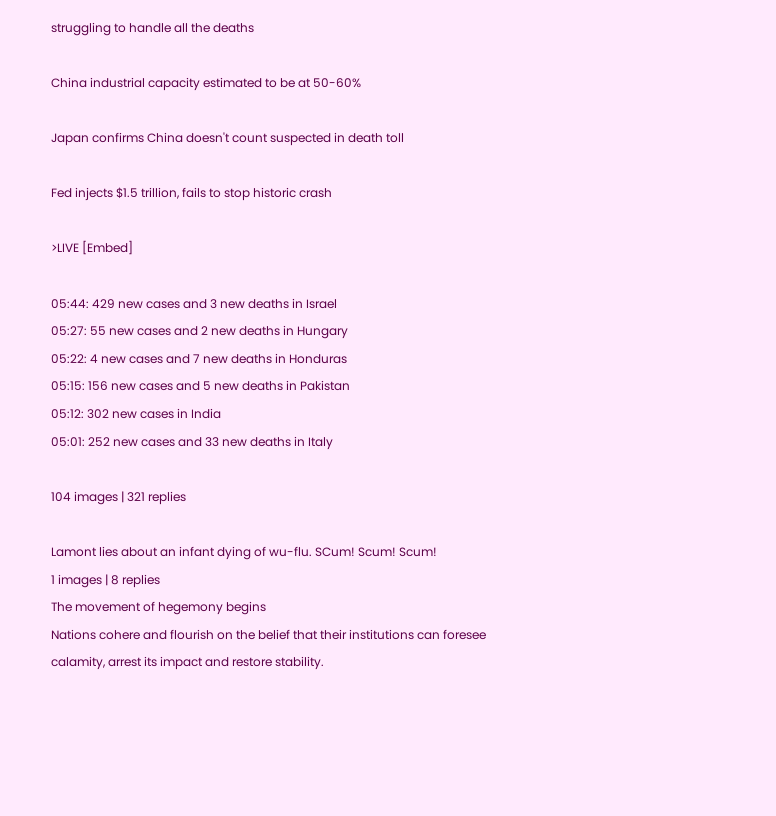struggling to handle all the deaths

China industrial capacity estimated to be at 50-60%

Japan confirms China doesn't count suspected in death toll

Fed injects $1.5 trillion, fails to stop historic crash

>LIVE [Embed]

05:44: 429 new cases and 3 new deaths in Israel
05:27: 55 new cases and 2 new deaths in Hungary
05:22: 4 new cases and 7 new deaths in Honduras
05:15: 156 new cases and 5 new deaths in Pakistan
05:12: 302 new cases in India
05:01: 252 new cases and 33 new deaths in Italy

104 images | 321 replies

Lamont lies about an infant dying of wu-flu. SCum! Scum! Scum!
1 images | 8 replies
The movement of hegemony begins
Nations cohere and flourish on the belief that their institutions can foresee calamity, arrest its impact and restore stability.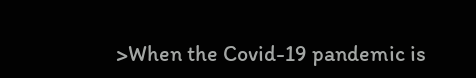>When the Covid-19 pandemic is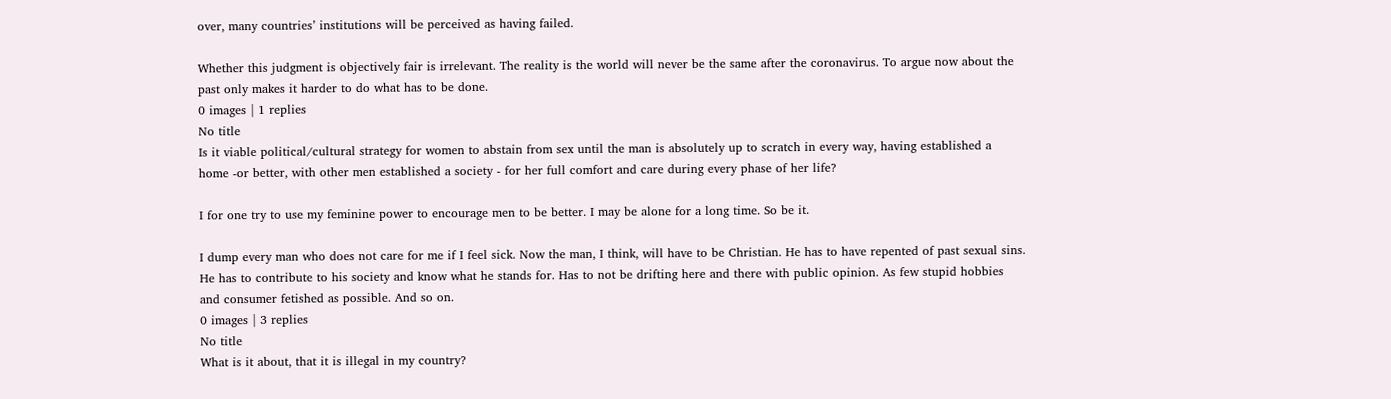over, many countries’ institutions will be perceived as having failed.

Whether this judgment is objectively fair is irrelevant. The reality is the world will never be the same after the coronavirus. To argue now about the past only makes it harder to do what has to be done.
0 images | 1 replies
No title
Is it viable political/cultural strategy for women to abstain from sex until the man is absolutely up to scratch in every way, having established a home -or better, with other men established a society - for her full comfort and care during every phase of her life?

I for one try to use my feminine power to encourage men to be better. I may be alone for a long time. So be it.

I dump every man who does not care for me if I feel sick. Now the man, I think, will have to be Christian. He has to have repented of past sexual sins. He has to contribute to his society and know what he stands for. Has to not be drifting here and there with public opinion. As few stupid hobbies and consumer fetished as possible. And so on.
0 images | 3 replies
No title
What is it about, that it is illegal in my country?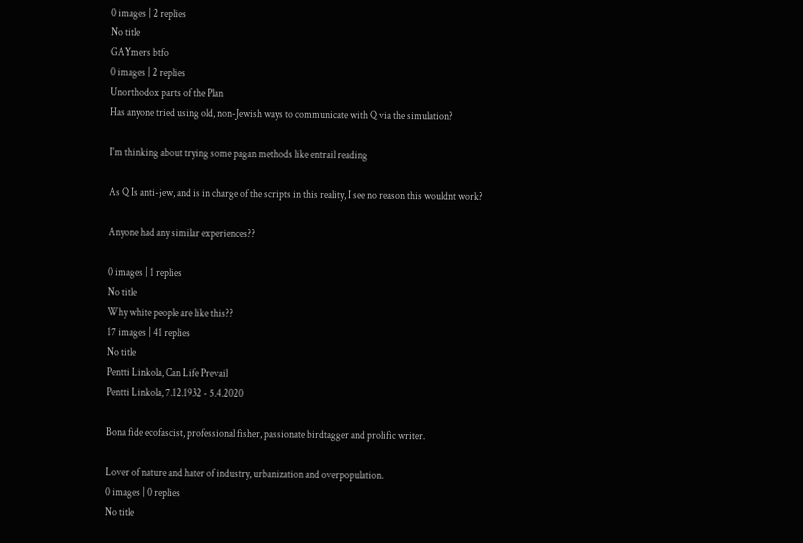0 images | 2 replies
No title
GAYmers btfo
0 images | 2 replies
Unorthodox parts of the Plan
Has anyone tried using old, non-Jewish ways to communicate with Q via the simulation?

I'm thinking about trying some pagan methods like entrail reading

As Q Is anti-jew, and is in charge of the scripts in this reality, I see no reason this wouldnt work?

Anyone had any similar experiences??

0 images | 1 replies
No title
Why white people are like this??
17 images | 41 replies
No title
Pentti Linkola, Can Life Prevail
Pentti Linkola, 7.12.1932 - 5.4.2020

Bona fide ecofascist, professional fisher, passionate birdtagger and prolific writer.

Lover of nature and hater of industry, urbanization and overpopulation.
0 images | 0 replies
No title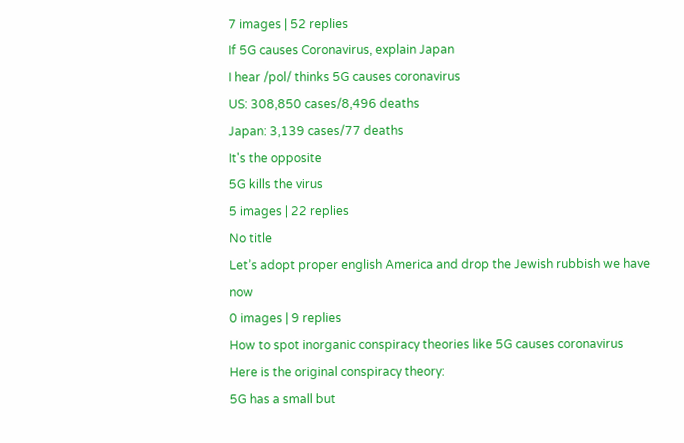7 images | 52 replies
If 5G causes Coronavirus, explain Japan
I hear /pol/ thinks 5G causes coronavirus
US: 308,850 cases/8,496 deaths
Japan: 3,139 cases/77 deaths
It's the opposite
5G kills the virus
5 images | 22 replies
No title
Let’s adopt proper english America and drop the Jewish rubbish we have now
0 images | 9 replies
How to spot inorganic conspiracy theories like 5G causes coronavirus
Here is the original conspiracy theory:
5G has a small but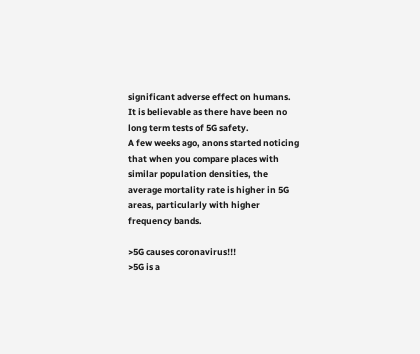significant adverse effect on humans.
It is believable as there have been no long term tests of 5G safety.
A few weeks ago, anons started noticing that when you compare places with similar population densities, the average mortality rate is higher in 5G areas, particularly with higher frequency bands.

>5G causes coronavirus!!!
>5G is a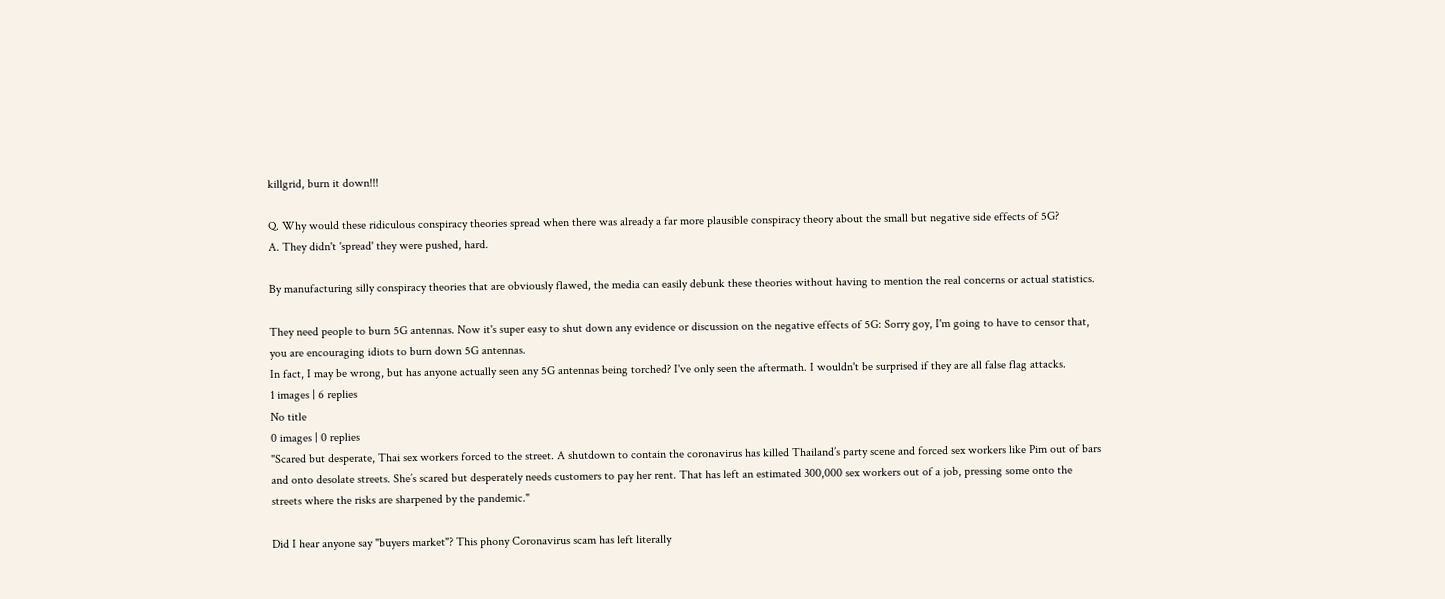killgrid, burn it down!!!

Q. Why would these ridiculous conspiracy theories spread when there was already a far more plausible conspiracy theory about the small but negative side effects of 5G?
A. They didn't 'spread' they were pushed, hard.

By manufacturing silly conspiracy theories that are obviously flawed, the media can easily debunk these theories without having to mention the real concerns or actual statistics.

They need people to burn 5G antennas. Now it's super easy to shut down any evidence or discussion on the negative effects of 5G: Sorry goy, I'm going to have to censor that, you are encouraging idiots to burn down 5G antennas.
In fact, I may be wrong, but has anyone actually seen any 5G antennas being torched? I've only seen the aftermath. I wouldn't be surprised if they are all false flag attacks.
1 images | 6 replies
No title
0 images | 0 replies
"Scared but desperate, Thai sex workers forced to the street. A shutdown to contain the coronavirus has killed Thailand’s party scene and forced sex workers like Pim out of bars and onto desolate streets. She’s scared but desperately needs customers to pay her rent. That has left an estimated 300,000 sex workers out of a job, pressing some onto the streets where the risks are sharpened by the pandemic."

Did I hear anyone say "buyers market"? This phony Coronavirus scam has left literally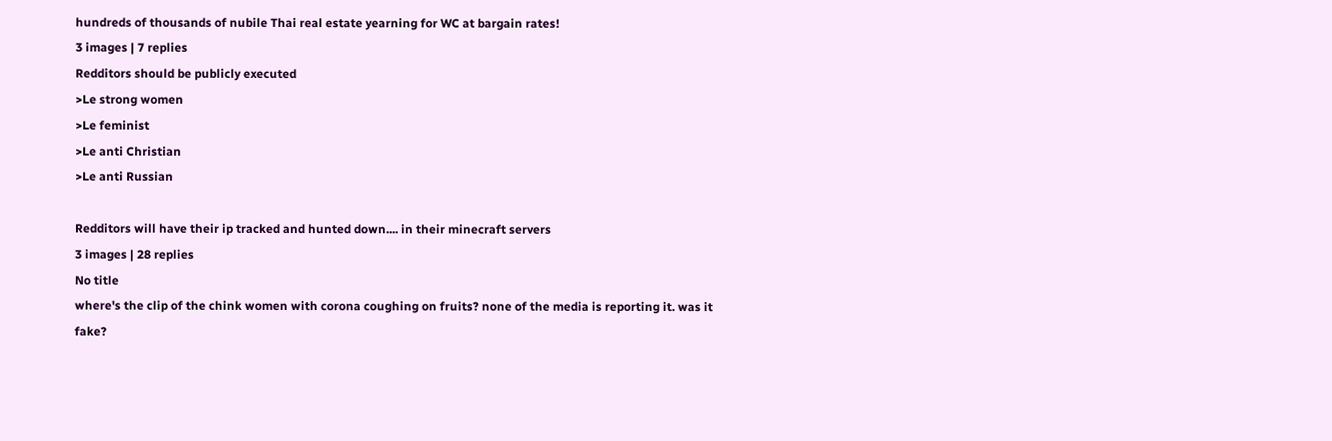hundreds of thousands of nubile Thai real estate yearning for WC at bargain rates!
3 images | 7 replies
Redditors should be publicly executed
>Le strong women
>Le feminist
>Le anti Christian
>Le anti Russian

Redditors will have their ip tracked and hunted down.... in their minecraft servers
3 images | 28 replies
No title
where's the clip of the chink women with corona coughing on fruits? none of the media is reporting it. was it fake?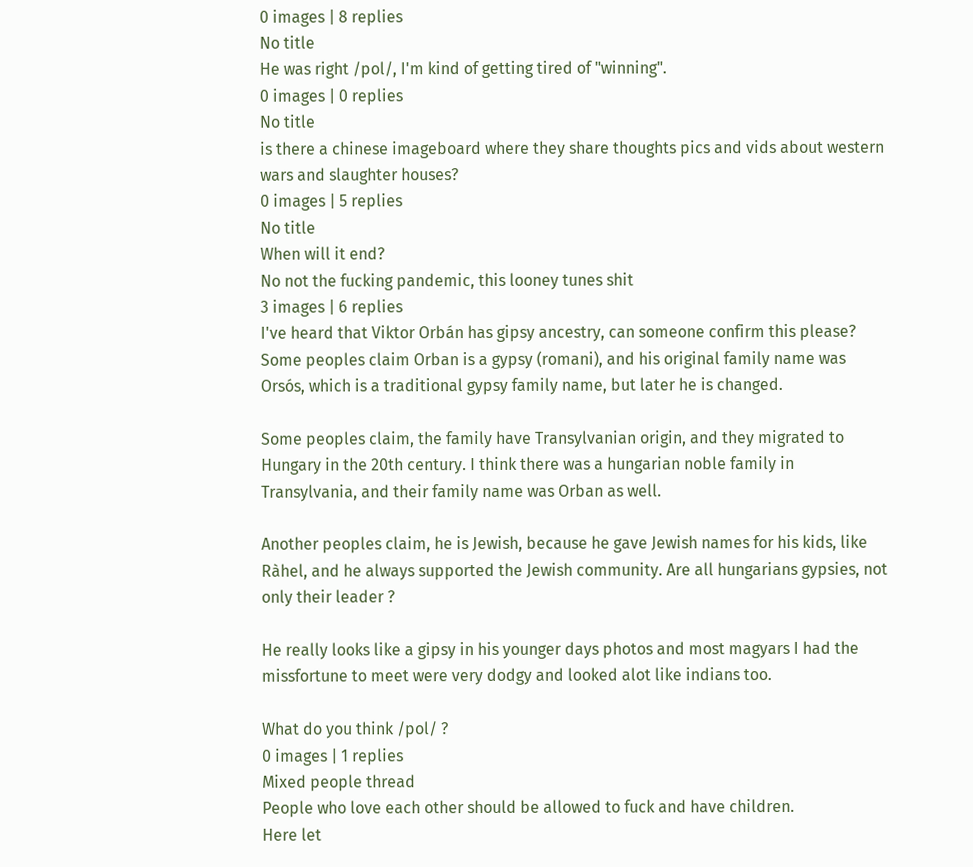0 images | 8 replies
No title
He was right /pol/, I'm kind of getting tired of "winning".
0 images | 0 replies
No title
is there a chinese imageboard where they share thoughts pics and vids about western wars and slaughter houses?
0 images | 5 replies
No title
When will it end?
No not the fucking pandemic, this looney tunes shit
3 images | 6 replies
I've heard that Viktor Orbán has gipsy ancestry, can someone confirm this please?
Some peoples claim Orban is a gypsy (romani), and his original family name was Orsós, which is a traditional gypsy family name, but later he is changed.

Some peoples claim, the family have Transylvanian origin, and they migrated to Hungary in the 20th century. I think there was a hungarian noble family in Transylvania, and their family name was Orban as well.

Another peoples claim, he is Jewish, because he gave Jewish names for his kids, like Ràhel, and he always supported the Jewish community. Are all hungarians gypsies, not only their leader ?

He really looks like a gipsy in his younger days photos and most magyars I had the missfortune to meet were very dodgy and looked alot like indians too.

What do you think /pol/ ?
0 images | 1 replies
Mixed people thread
People who love each other should be allowed to fuck and have children.
Here let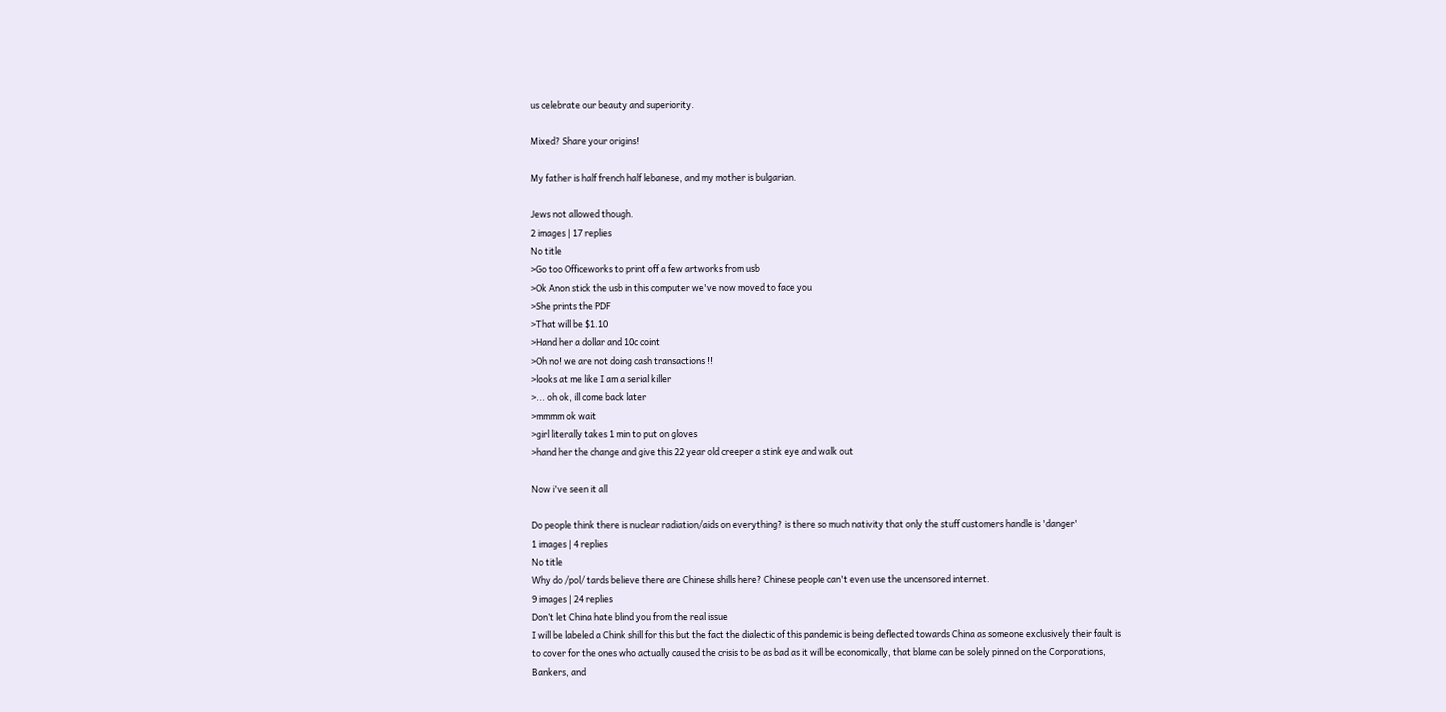us celebrate our beauty and superiority.

Mixed? Share your origins!

My father is half french half lebanese, and my mother is bulgarian.

Jews not allowed though.
2 images | 17 replies
No title
>Go too Officeworks to print off a few artworks from usb
>Ok Anon stick the usb in this computer we've now moved to face you
>She prints the PDF
>That will be $1.10
>Hand her a dollar and 10c coint
>Oh no! we are not doing cash transactions !!
>looks at me like I am a serial killer
>... oh ok, ill come back later
>mmmm ok wait
>girl literally takes 1 min to put on gloves
>hand her the change and give this 22 year old creeper a stink eye and walk out

Now i've seen it all

Do people think there is nuclear radiation/aids on everything? is there so much nativity that only the stuff customers handle is 'danger'
1 images | 4 replies
No title
Why do /pol/ tards believe there are Chinese shills here? Chinese people can't even use the uncensored internet.
9 images | 24 replies
Don’t let China hate blind you from the real issue
I will be labeled a Chink shill for this but the fact the dialectic of this pandemic is being deflected towards China as someone exclusively their fault is to cover for the ones who actually caused the crisis to be as bad as it will be economically, that blame can be solely pinned on the Corporations, Bankers, and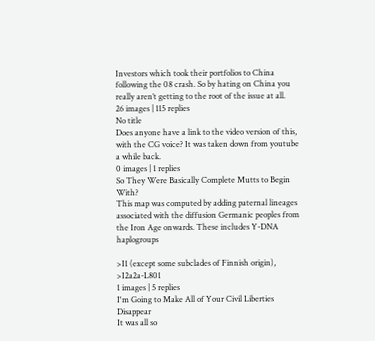Investors which took their portfolios to China following the 08 crash. So by hating on China you really aren’t getting to the root of the issue at all.
26 images | 115 replies
No title
Does anyone have a link to the video version of this, with the CG voice? It was taken down from youtube a while back.
0 images | 1 replies
So They Were Basically Complete Mutts to Begin With?
This map was computed by adding paternal lineages associated with the diffusion Germanic peoples from the Iron Age onwards. These includes Y-DNA haplogroups

>I1 (except some subclades of Finnish origin), >I2a2a-L801
1 images | 5 replies
I'm Going to Make All of Your Civil Liberties Disappear
It was all so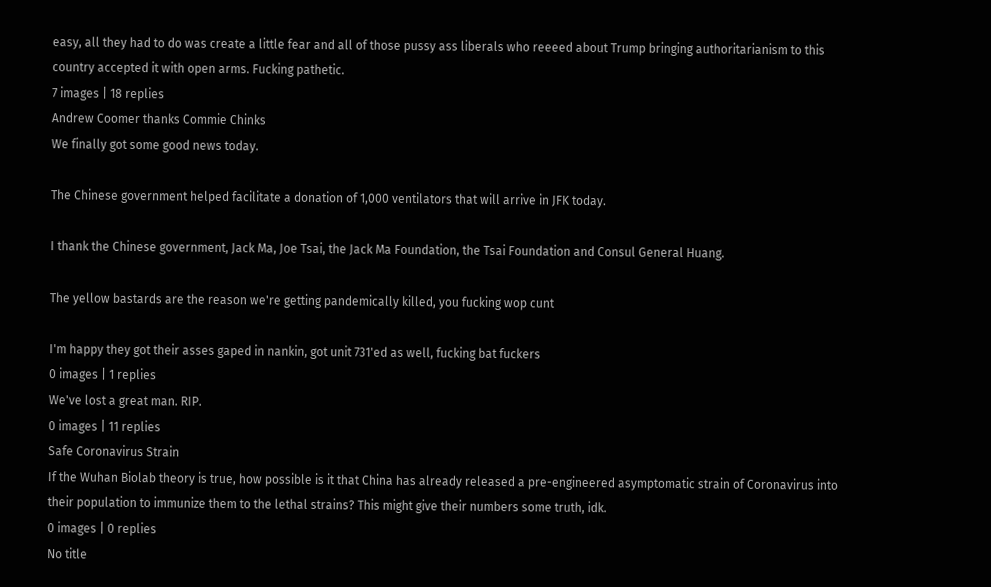easy, all they had to do was create a little fear and all of those pussy ass liberals who reeeed about Trump bringing authoritarianism to this country accepted it with open arms. Fucking pathetic.
7 images | 18 replies
Andrew Coomer thanks Commie Chinks
We finally got some good news today.

The Chinese government helped facilitate a donation of 1,000 ventilators that will arrive in JFK today.

I thank the Chinese government, Jack Ma, Joe Tsai, the Jack Ma Foundation, the Tsai Foundation and Consul General Huang.

The yellow bastards are the reason we're getting pandemically killed, you fucking wop cunt

I'm happy they got their asses gaped in nankin, got unit 731'ed as well, fucking bat fuckers
0 images | 1 replies
We've lost a great man. RIP.
0 images | 11 replies
Safe Coronavirus Strain
If the Wuhan Biolab theory is true, how possible is it that China has already released a pre-engineered asymptomatic strain of Coronavirus into their population to immunize them to the lethal strains? This might give their numbers some truth, idk.
0 images | 0 replies
No title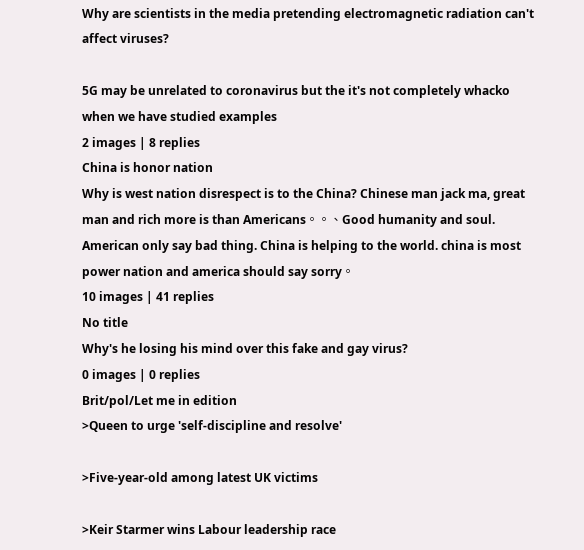Why are scientists in the media pretending electromagnetic radiation can't affect viruses?

5G may be unrelated to coronavirus but the it's not completely whacko when we have studied examples
2 images | 8 replies
China is honor nation
Why is west nation disrespect is to the China? Chinese man jack ma, great man and rich more is than Americans。。、Good humanity and soul. American only say bad thing. China is helping to the world. china is most power nation and america should say sorry。
10 images | 41 replies
No title
Why's he losing his mind over this fake and gay virus?
0 images | 0 replies
Brit/pol/Let me in edition
>Queen to urge 'self-discipline and resolve'

>Five-year-old among latest UK victims

>Keir Starmer wins Labour leadership race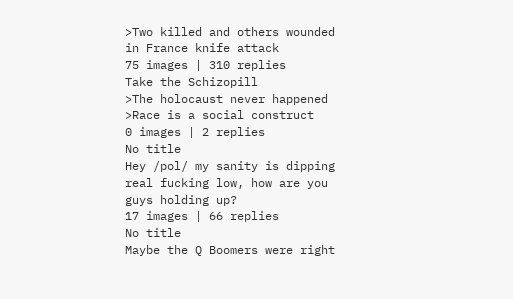>Two killed and others wounded in France knife attack
75 images | 310 replies
Take the Schizopill
>The holocaust never happened
>Race is a social construct
0 images | 2 replies
No title
Hey /pol/ my sanity is dipping real fucking low, how are you guys holding up?
17 images | 66 replies
No title
Maybe the Q Boomers were right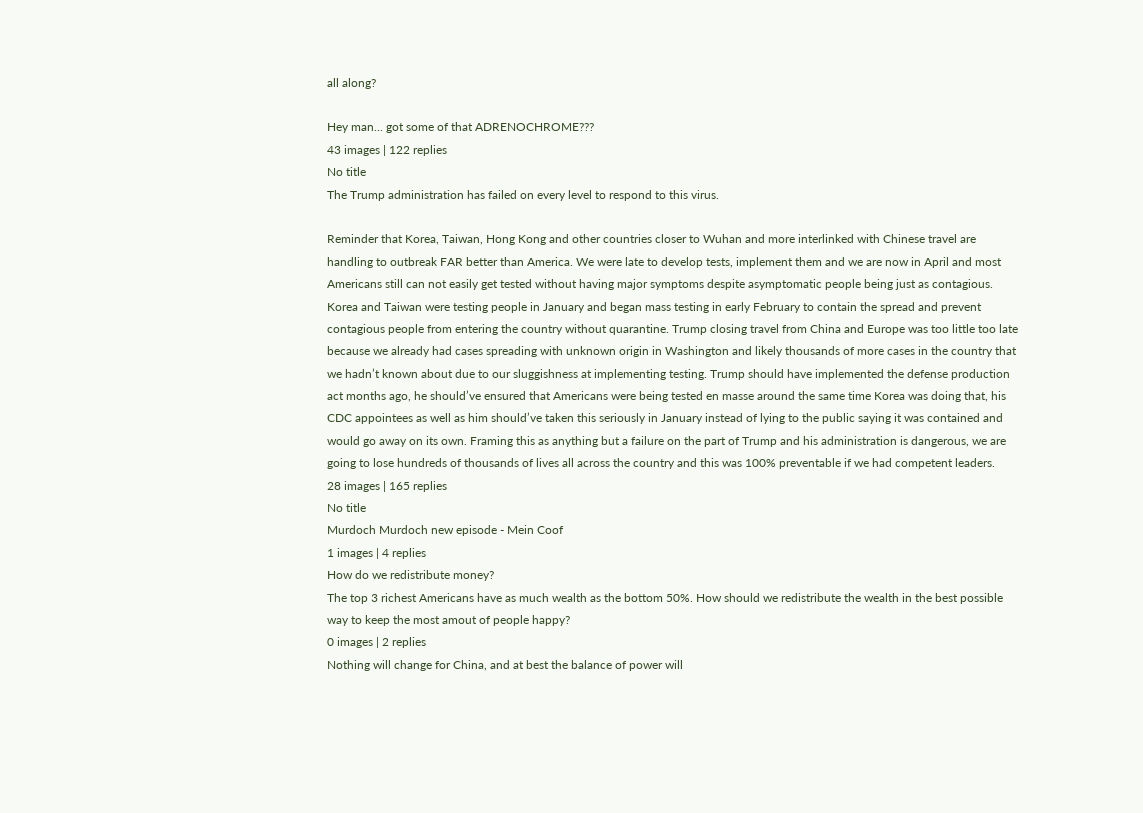all along?

Hey man... got some of that ADRENOCHROME???
43 images | 122 replies
No title
The Trump administration has failed on every level to respond to this virus.

Reminder that Korea, Taiwan, Hong Kong and other countries closer to Wuhan and more interlinked with Chinese travel are handling to outbreak FAR better than America. We were late to develop tests, implement them and we are now in April and most Americans still can not easily get tested without having major symptoms despite asymptomatic people being just as contagious. Korea and Taiwan were testing people in January and began mass testing in early February to contain the spread and prevent contagious people from entering the country without quarantine. Trump closing travel from China and Europe was too little too late because we already had cases spreading with unknown origin in Washington and likely thousands of more cases in the country that we hadn’t known about due to our sluggishness at implementing testing. Trump should have implemented the defense production act months ago, he should’ve ensured that Americans were being tested en masse around the same time Korea was doing that, his CDC appointees as well as him should’ve taken this seriously in January instead of lying to the public saying it was contained and would go away on its own. Framing this as anything but a failure on the part of Trump and his administration is dangerous, we are going to lose hundreds of thousands of lives all across the country and this was 100% preventable if we had competent leaders.
28 images | 165 replies
No title
Murdoch Murdoch new episode - Mein Coof
1 images | 4 replies
How do we redistribute money?
The top 3 richest Americans have as much wealth as the bottom 50%. How should we redistribute the wealth in the best possible way to keep the most amout of people happy?
0 images | 2 replies
Nothing will change for China, and at best the balance of power will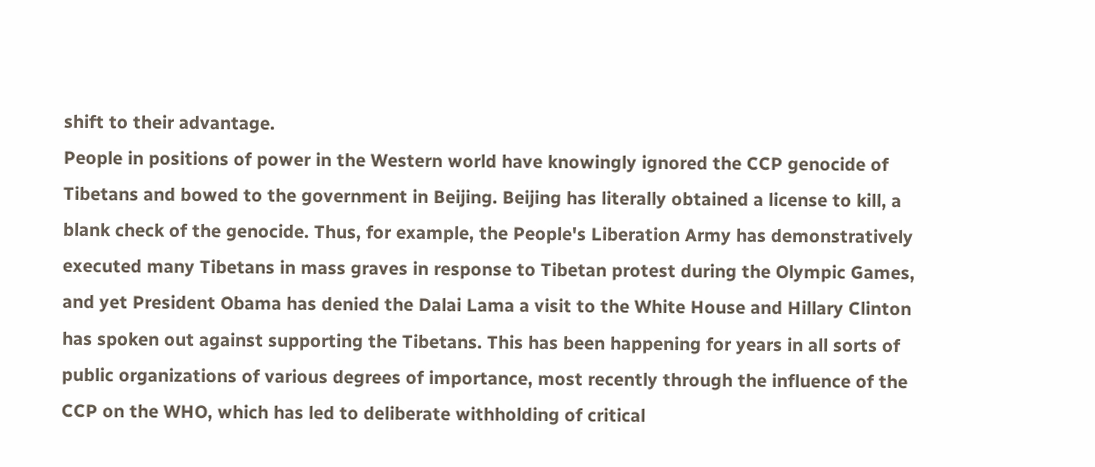shift to their advantage.
People in positions of power in the Western world have knowingly ignored the CCP genocide of Tibetans and bowed to the government in Beijing. Beijing has literally obtained a license to kill, a blank check of the genocide. Thus, for example, the People's Liberation Army has demonstratively executed many Tibetans in mass graves in response to Tibetan protest during the Olympic Games, and yet President Obama has denied the Dalai Lama a visit to the White House and Hillary Clinton has spoken out against supporting the Tibetans. This has been happening for years in all sorts of public organizations of various degrees of importance, most recently through the influence of the CCP on the WHO, which has led to deliberate withholding of critical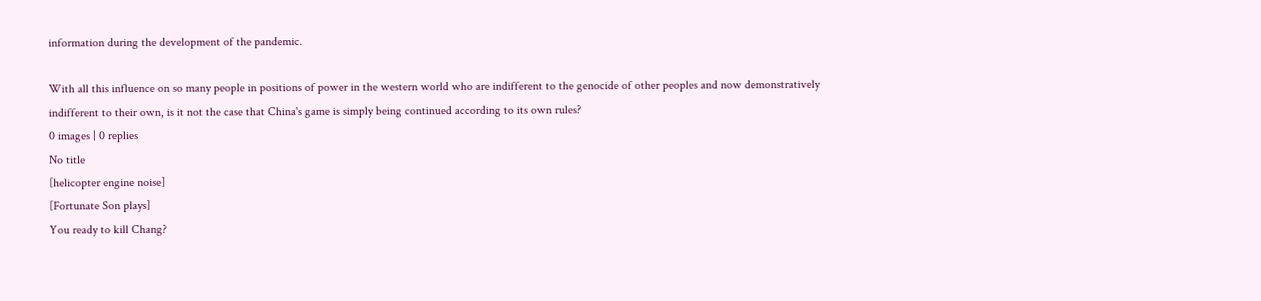information during the development of the pandemic.

With all this influence on so many people in positions of power in the western world who are indifferent to the genocide of other peoples and now demonstratively indifferent to their own, is it not the case that China's game is simply being continued according to its own rules?
0 images | 0 replies
No title
[helicopter engine noise]
[Fortunate Son plays]
You ready to kill Chang?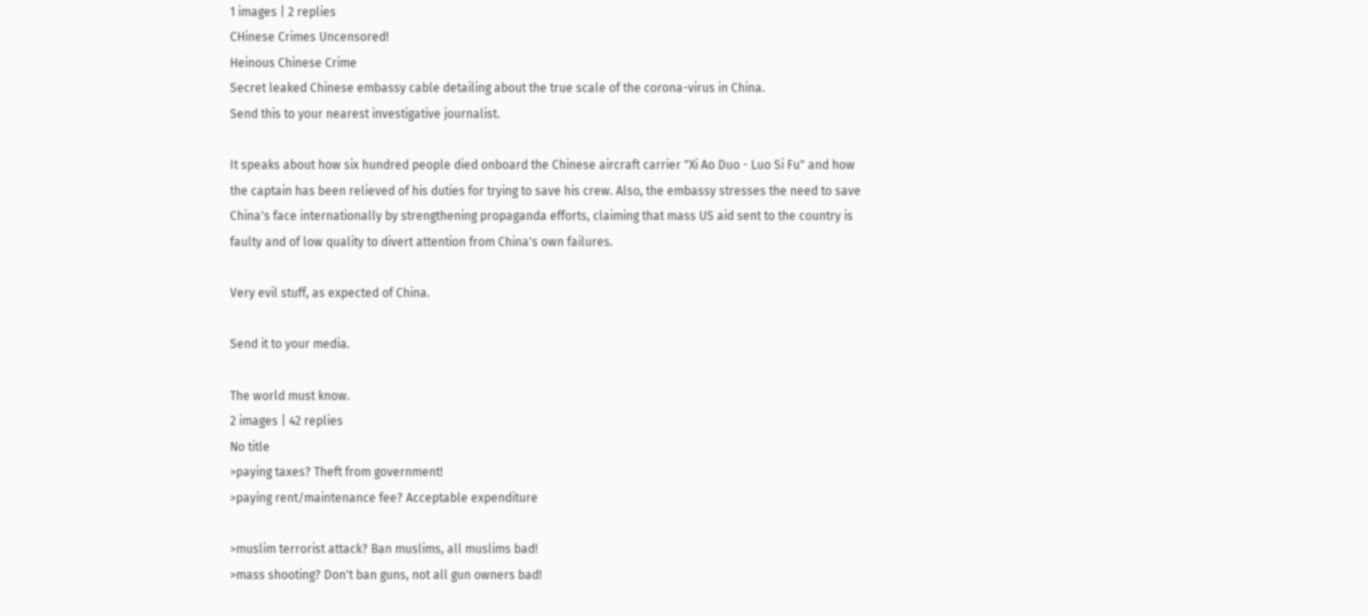1 images | 2 replies
CHinese Crimes Uncensored!
Heinous Chinese Crime
Secret leaked Chinese embassy cable detailing about the true scale of the corona-virus in China.
Send this to your nearest investigative journalist.

It speaks about how six hundred people died onboard the Chinese aircraft carrier "Xi Ao Duo - Luo Si Fu" and how the captain has been relieved of his duties for trying to save his crew. Also, the embassy stresses the need to save China's face internationally by strengthening propaganda efforts, claiming that mass US aid sent to the country is faulty and of low quality to divert attention from China's own failures.

Very evil stuff, as expected of China.

Send it to your media.

The world must know.
2 images | 42 replies
No title
>paying taxes? Theft from government!
>paying rent/maintenance fee? Acceptable expenditure

>muslim terrorist attack? Ban muslims, all muslims bad!
>mass shooting? Don't ban guns, not all gun owners bad!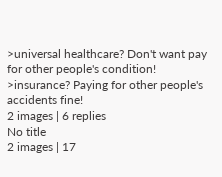>universal healthcare? Don't want pay for other people's condition!
>insurance? Paying for other people's accidents fine!
2 images | 6 replies
No title
2 images | 17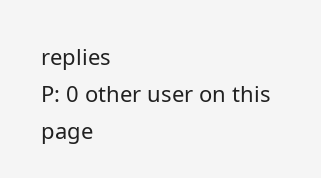replies
P: 0 other user on this page